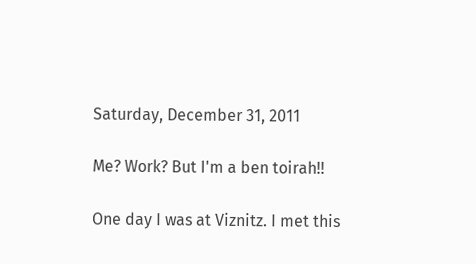Saturday, December 31, 2011

Me? Work? But I'm a ben toirah!!

One day I was at Viznitz. I met this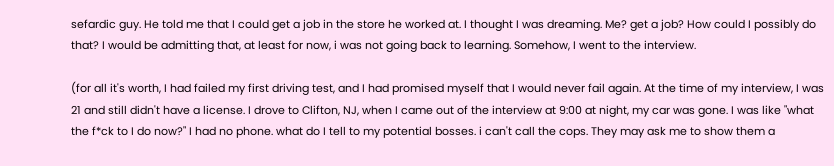sefardic guy. He told me that I could get a job in the store he worked at. I thought I was dreaming. Me? get a job? How could I possibly do that? I would be admitting that, at least for now, i was not going back to learning. Somehow, I went to the interview.

(for all it's worth, I had failed my first driving test, and I had promised myself that I would never fail again. At the time of my interview, I was 21 and still didn't have a license. I drove to Clifton, NJ, when I came out of the interview at 9:00 at night, my car was gone. I was like "what the f*ck to I do now?" I had no phone. what do I tell to my potential bosses. i can't call the cops. They may ask me to show them a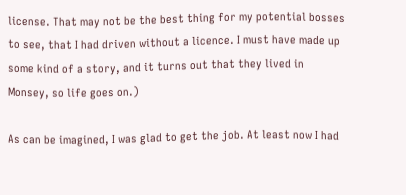license. That may not be the best thing for my potential bosses to see, that I had driven without a licence. I must have made up some kind of a story, and it turns out that they lived in Monsey, so life goes on.)

As can be imagined, I was glad to get the job. At least now I had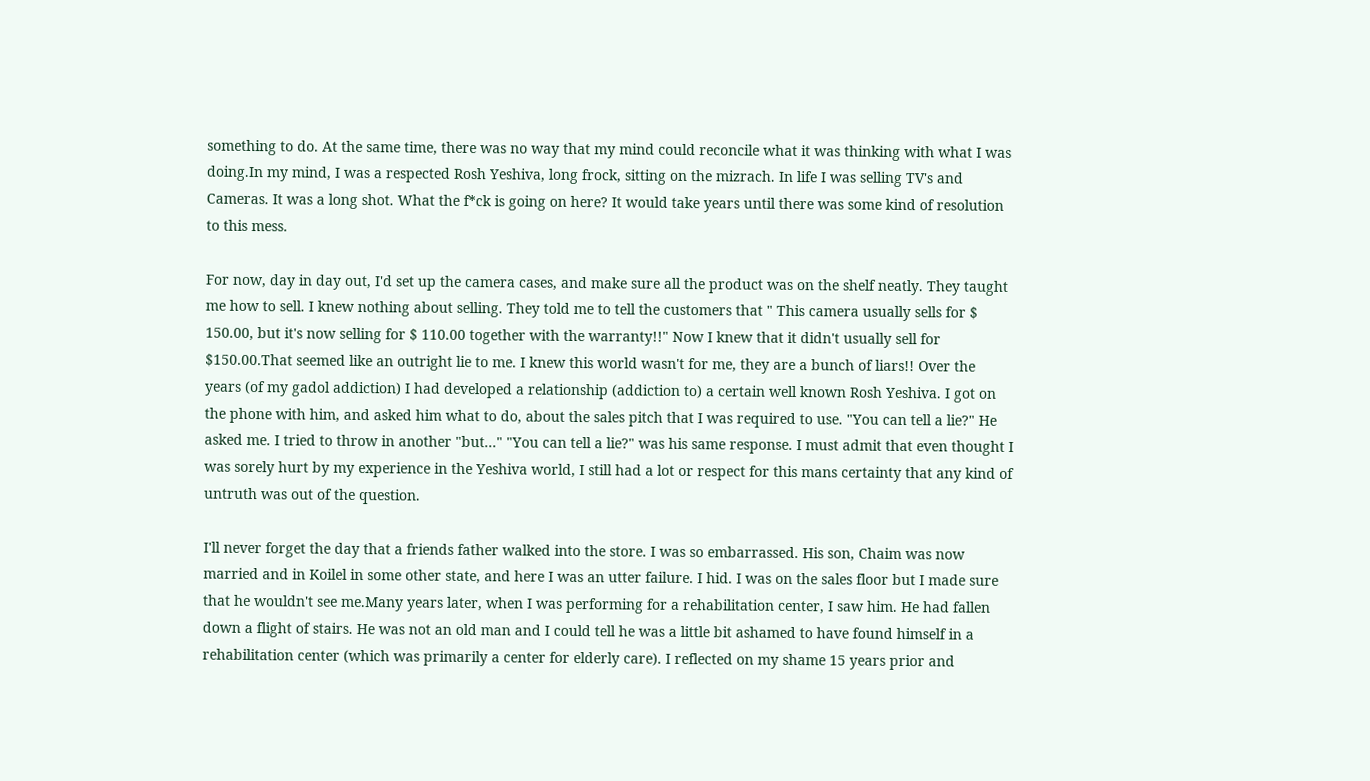something to do. At the same time, there was no way that my mind could reconcile what it was thinking with what I was doing.In my mind, I was a respected Rosh Yeshiva, long frock, sitting on the mizrach. In life I was selling TV's and Cameras. It was a long shot. What the f*ck is going on here? It would take years until there was some kind of resolution to this mess.

For now, day in day out, I'd set up the camera cases, and make sure all the product was on the shelf neatly. They taught me how to sell. I knew nothing about selling. They told me to tell the customers that " This camera usually sells for $ 150.00, but it's now selling for $ 110.00 together with the warranty!!" Now I knew that it didn't usually sell for $150.00.That seemed like an outright lie to me. I knew this world wasn't for me, they are a bunch of liars!! Over the years (of my gadol addiction) I had developed a relationship (addiction to) a certain well known Rosh Yeshiva. I got on the phone with him, and asked him what to do, about the sales pitch that I was required to use. "You can tell a lie?" He asked me. I tried to throw in another "but..." "You can tell a lie?" was his same response. I must admit that even thought I was sorely hurt by my experience in the Yeshiva world, I still had a lot or respect for this mans certainty that any kind of untruth was out of the question.

I'll never forget the day that a friends father walked into the store. I was so embarrassed. His son, Chaim was now married and in Koilel in some other state, and here I was an utter failure. I hid. I was on the sales floor but I made sure that he wouldn't see me.Many years later, when I was performing for a rehabilitation center, I saw him. He had fallen down a flight of stairs. He was not an old man and I could tell he was a little bit ashamed to have found himself in a rehabilitation center (which was primarily a center for elderly care). I reflected on my shame 15 years prior and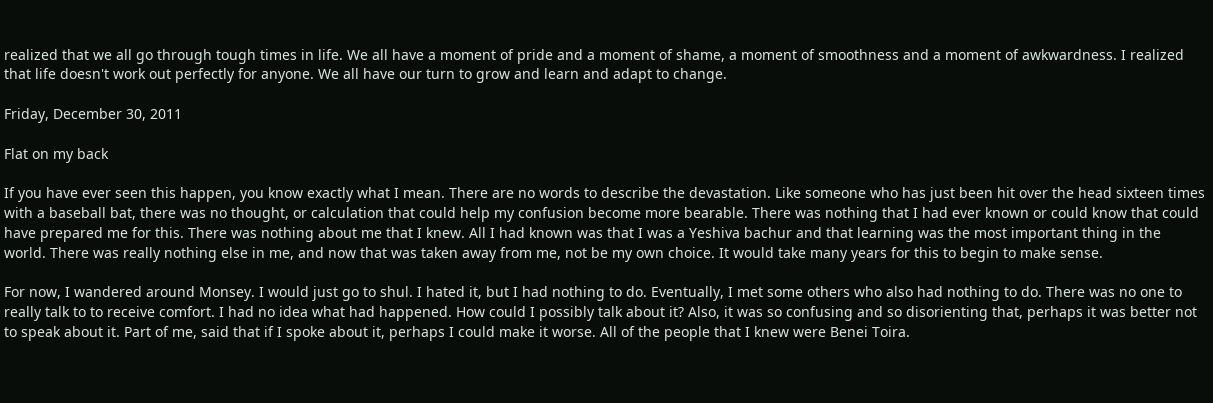realized that we all go through tough times in life. We all have a moment of pride and a moment of shame, a moment of smoothness and a moment of awkwardness. I realized that life doesn't work out perfectly for anyone. We all have our turn to grow and learn and adapt to change.

Friday, December 30, 2011

Flat on my back

If you have ever seen this happen, you know exactly what I mean. There are no words to describe the devastation. Like someone who has just been hit over the head sixteen times with a baseball bat, there was no thought, or calculation that could help my confusion become more bearable. There was nothing that I had ever known or could know that could have prepared me for this. There was nothing about me that I knew. All I had known was that I was a Yeshiva bachur and that learning was the most important thing in the world. There was really nothing else in me, and now that was taken away from me, not be my own choice. It would take many years for this to begin to make sense.

For now, I wandered around Monsey. I would just go to shul. I hated it, but I had nothing to do. Eventually, I met some others who also had nothing to do. There was no one to really talk to to receive comfort. I had no idea what had happened. How could I possibly talk about it? Also, it was so confusing and so disorienting that, perhaps it was better not to speak about it. Part of me, said that if I spoke about it, perhaps I could make it worse. All of the people that I knew were Benei Toira.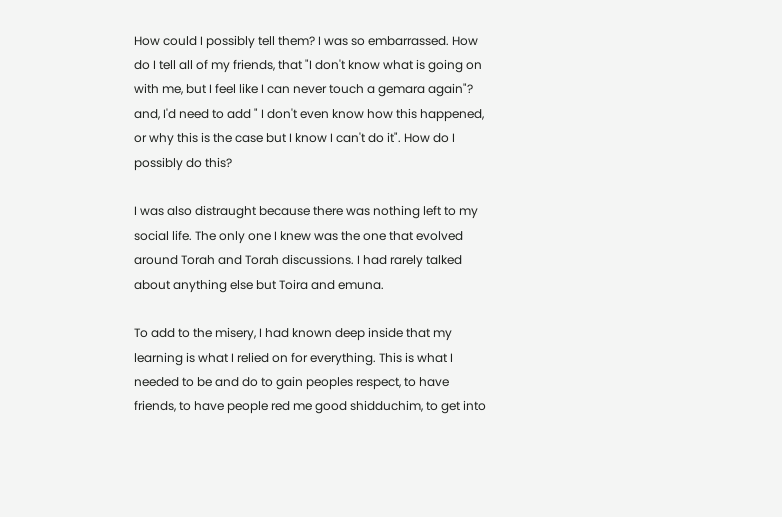How could I possibly tell them? I was so embarrassed. How do I tell all of my friends, that "I don't know what is going on with me, but I feel like I can never touch a gemara again"? and, I'd need to add " I don't even know how this happened, or why this is the case but I know I can't do it". How do I possibly do this?

I was also distraught because there was nothing left to my social life. The only one I knew was the one that evolved around Torah and Torah discussions. I had rarely talked about anything else but Toira and emuna.

To add to the misery, I had known deep inside that my learning is what I relied on for everything. This is what I needed to be and do to gain peoples respect, to have friends, to have people red me good shidduchim, to get into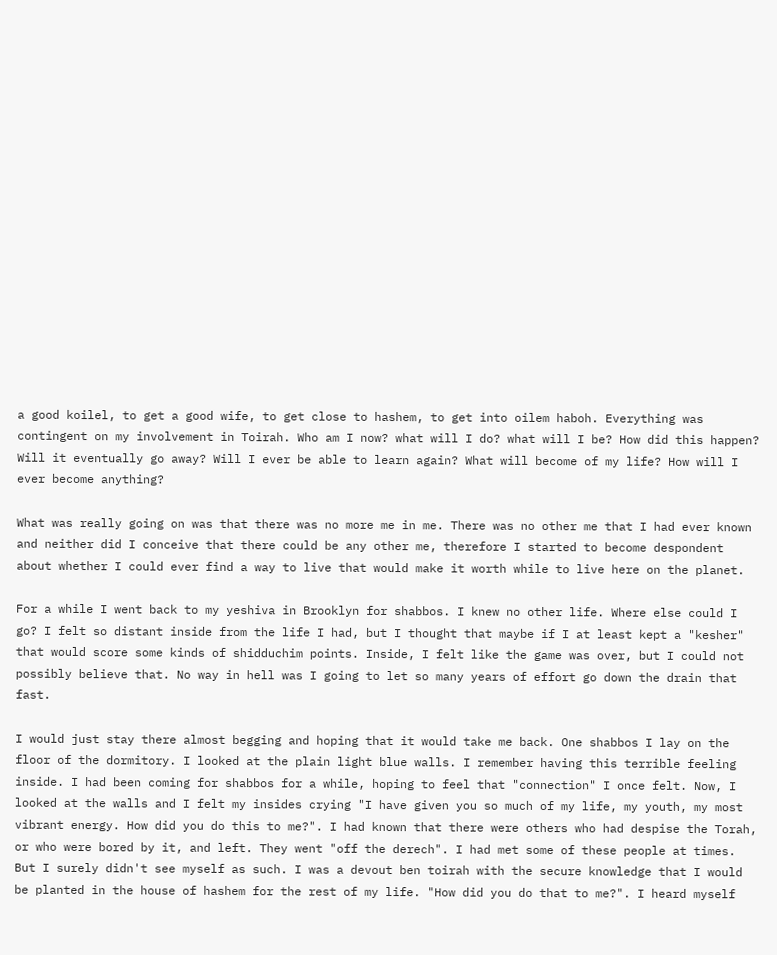a good koilel, to get a good wife, to get close to hashem, to get into oilem haboh. Everything was contingent on my involvement in Toirah. Who am I now? what will I do? what will I be? How did this happen? Will it eventually go away? Will I ever be able to learn again? What will become of my life? How will I ever become anything?

What was really going on was that there was no more me in me. There was no other me that I had ever known and neither did I conceive that there could be any other me, therefore I started to become despondent about whether I could ever find a way to live that would make it worth while to live here on the planet.

For a while I went back to my yeshiva in Brooklyn for shabbos. I knew no other life. Where else could I go? I felt so distant inside from the life I had, but I thought that maybe if I at least kept a "kesher" that would score some kinds of shidduchim points. Inside, I felt like the game was over, but I could not possibly believe that. No way in hell was I going to let so many years of effort go down the drain that fast.

I would just stay there almost begging and hoping that it would take me back. One shabbos I lay on the floor of the dormitory. I looked at the plain light blue walls. I remember having this terrible feeling inside. I had been coming for shabbos for a while, hoping to feel that "connection" I once felt. Now, I looked at the walls and I felt my insides crying "I have given you so much of my life, my youth, my most vibrant energy. How did you do this to me?". I had known that there were others who had despise the Torah, or who were bored by it, and left. They went "off the derech". I had met some of these people at times. But I surely didn't see myself as such. I was a devout ben toirah with the secure knowledge that I would be planted in the house of hashem for the rest of my life. "How did you do that to me?". I heard myself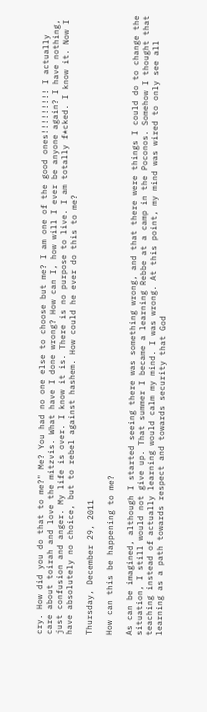cry. How did you do that to me?" Me? You had no one else to choose but me? I am one of the good ones!!!!!!!!! I actually care about toirah and love the mitzvis. What have I done wrong? How can I, how will I ever be anyone again? I have nothing, just confusion and anger. My life is over. I know it is. There is no purpose to live. I am totally f*cked. I know it. Now I have absolutely no choice, but to rebel against hashem. How could he ever do this to me?

Thursday, December 29, 2011

How can this be happening to me?

As can be imagined, although I started seeing there was something wrong, and that there were things I could do to change the situation, I still would not give up. That summer I became a learning Rebbe at a camp in the Poconos. Somehow I thought that teaching instead of actually learning would calm my mind. I was wrong. At this point, my mind was wired to only see all learning as a path towards respect and towards security that God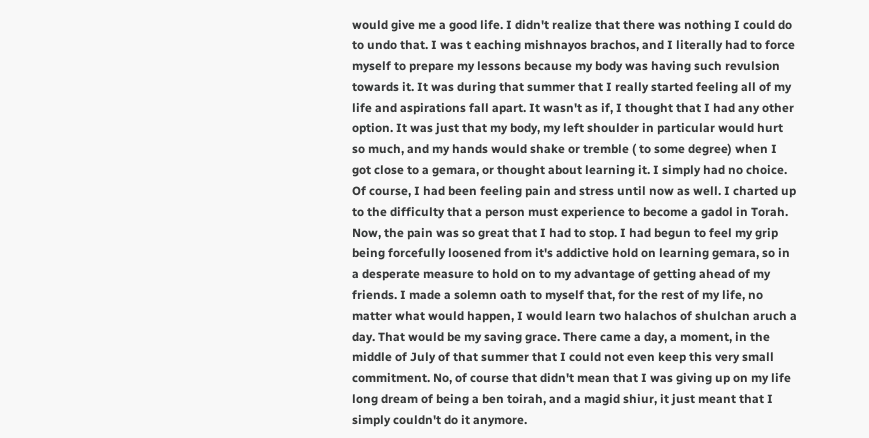would give me a good life. I didn't realize that there was nothing I could do to undo that. I was t eaching mishnayos brachos, and I literally had to force myself to prepare my lessons because my body was having such revulsion towards it. It was during that summer that I really started feeling all of my life and aspirations fall apart. It wasn't as if, I thought that I had any other option. It was just that my body, my left shoulder in particular would hurt so much, and my hands would shake or tremble ( to some degree) when I got close to a gemara, or thought about learning it. I simply had no choice. Of course, I had been feeling pain and stress until now as well. I charted up to the difficulty that a person must experience to become a gadol in Torah. Now, the pain was so great that I had to stop. I had begun to feel my grip being forcefully loosened from it's addictive hold on learning gemara, so in a desperate measure to hold on to my advantage of getting ahead of my friends. I made a solemn oath to myself that, for the rest of my life, no matter what would happen, I would learn two halachos of shulchan aruch a day. That would be my saving grace. There came a day, a moment, in the middle of July of that summer that I could not even keep this very small commitment. No, of course that didn't mean that I was giving up on my life long dream of being a ben toirah, and a magid shiur, it just meant that I simply couldn't do it anymore.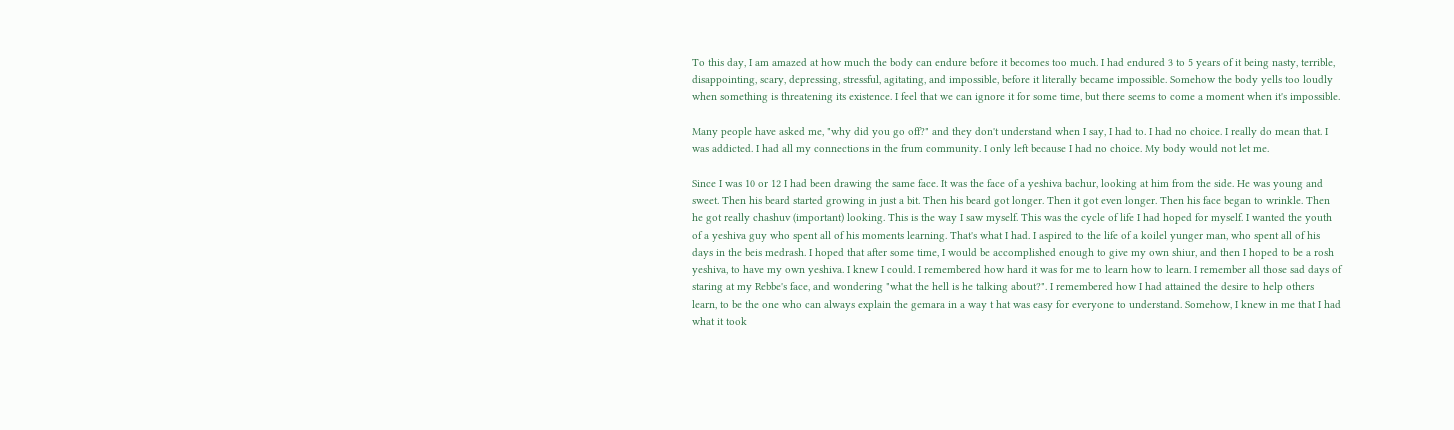To this day, I am amazed at how much the body can endure before it becomes too much. I had endured 3 to 5 years of it being nasty, terrible, disappointing, scary, depressing, stressful, agitating, and impossible, before it literally became impossible. Somehow the body yells too loudly when something is threatening its existence. I feel that we can ignore it for some time, but there seems to come a moment when it's impossible.

Many people have asked me, "why did you go off?" and they don't understand when I say, I had to. I had no choice. I really do mean that. I was addicted. I had all my connections in the frum community. I only left because I had no choice. My body would not let me.

Since I was 10 or 12 I had been drawing the same face. It was the face of a yeshiva bachur, looking at him from the side. He was young and sweet. Then his beard started growing in just a bit. Then his beard got longer. Then it got even longer. Then his face began to wrinkle. Then he got really chashuv (important) looking. This is the way I saw myself. This was the cycle of life I had hoped for myself. I wanted the youth of a yeshiva guy who spent all of his moments learning. That's what I had. I aspired to the life of a koilel yunger man, who spent all of his days in the beis medrash. I hoped that after some time, I would be accomplished enough to give my own shiur, and then I hoped to be a rosh yeshiva, to have my own yeshiva. I knew I could. I remembered how hard it was for me to learn how to learn. I remember all those sad days of staring at my Rebbe's face, and wondering "what the hell is he talking about?". I remembered how I had attained the desire to help others learn, to be the one who can always explain the gemara in a way t hat was easy for everyone to understand. Somehow, I knew in me that I had what it took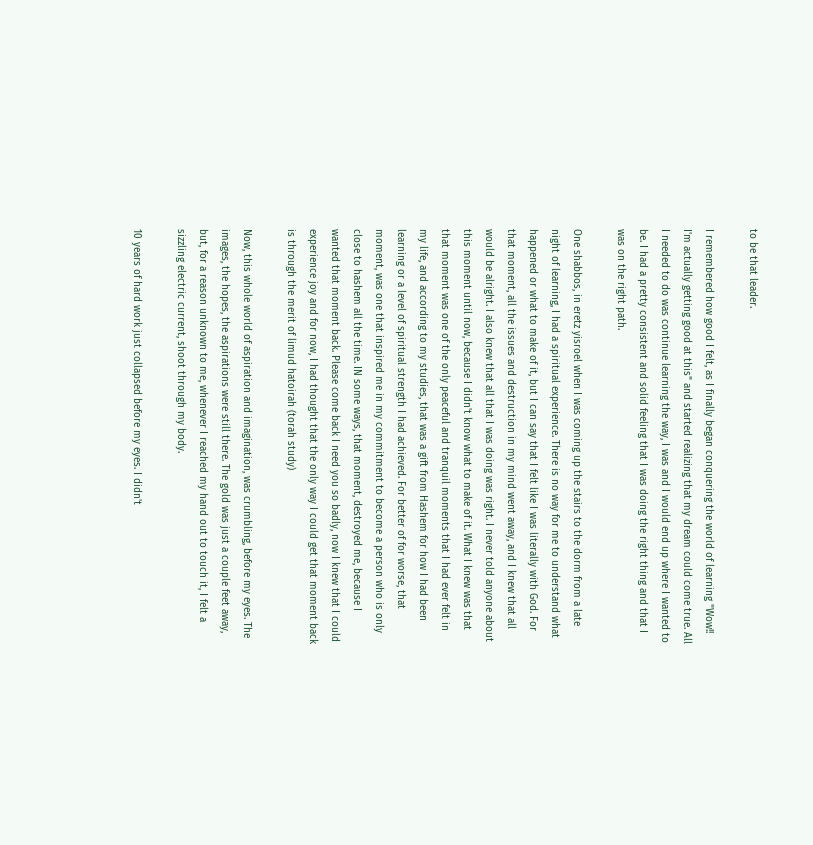to be that leader.

I remembered how good I felt, as I finally began conquering the world of learning "Wow!! I'm actually getting good at this" and started realizing that my dream could come true. All I needed to do was continue learning the way, I was and I would end up where I wanted to be. I had a pretty consistent and solid feeling that I was doing the right thing and that I was on the right path.

One shabbos, in eretz yisroel when I was coming up the stairs to the dorm from a late night of learning, I had a spiritual experience. There is no way for me to understand what happened or what to make of it, but I can say that I felt like I was literally with God. For that moment, all the issues and destruction in my mind went away, and I knew that all would be alright. I also knew that all that I was doing was right. I never told anyone about this moment until now, because I didn't know what to make of it. What I knew was that that moment was one of the only peaceful and tranquil moments that I had ever felt in my life, and according to my studies, that was a gift from Hashem for how I had been learning or a level of spiritual strength I had achieved. For better of for worse, that moment, was one that inspired me in my commitment to become a person who is only close to hashem all the time. IN some ways, that moment, destroyed me, because I wanted that moment back. Please come back I need you so badly, now I knew that I could experience joy and for now, I had thought that the only way I could get that moment back is through the merit of limud hatoirah (torah study)

Now, this whole world of aspiration and imagination, was crumbling, before my eyes. The images, the hopes, the aspirations were still there. The gold was just a couple feet away, but, for a reason unknown to me, whenever I reached my hand out to touch it, I felt a sizzling electric current, shoot through my body.

10 years of hard work just collapsed before my eyes. I didn't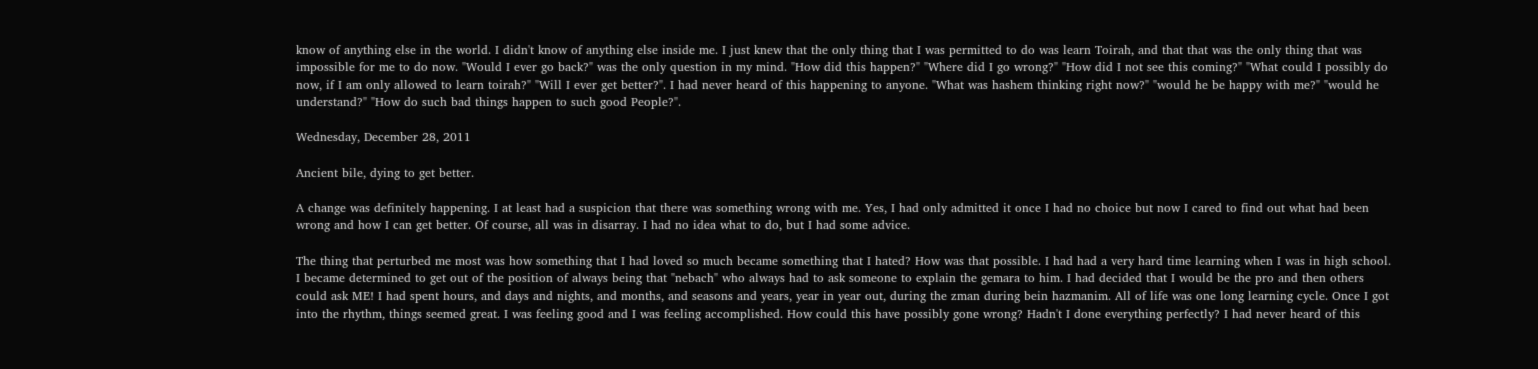know of anything else in the world. I didn't know of anything else inside me. I just knew that the only thing that I was permitted to do was learn Toirah, and that that was the only thing that was impossible for me to do now. "Would I ever go back?" was the only question in my mind. "How did this happen?" "Where did I go wrong?" "How did I not see this coming?" "What could I possibly do now, if I am only allowed to learn toirah?" "Will I ever get better?". I had never heard of this happening to anyone. "What was hashem thinking right now?" "would he be happy with me?" "would he understand?" "How do such bad things happen to such good People?".

Wednesday, December 28, 2011

Ancient bile, dying to get better.

A change was definitely happening. I at least had a suspicion that there was something wrong with me. Yes, I had only admitted it once I had no choice but now I cared to find out what had been wrong and how I can get better. Of course, all was in disarray. I had no idea what to do, but I had some advice.

The thing that perturbed me most was how something that I had loved so much became something that I hated? How was that possible. I had had a very hard time learning when I was in high school. I became determined to get out of the position of always being that "nebach" who always had to ask someone to explain the gemara to him. I had decided that I would be the pro and then others could ask ME! I had spent hours, and days and nights, and months, and seasons and years, year in year out, during the zman during bein hazmanim. All of life was one long learning cycle. Once I got into the rhythm, things seemed great. I was feeling good and I was feeling accomplished. How could this have possibly gone wrong? Hadn't I done everything perfectly? I had never heard of this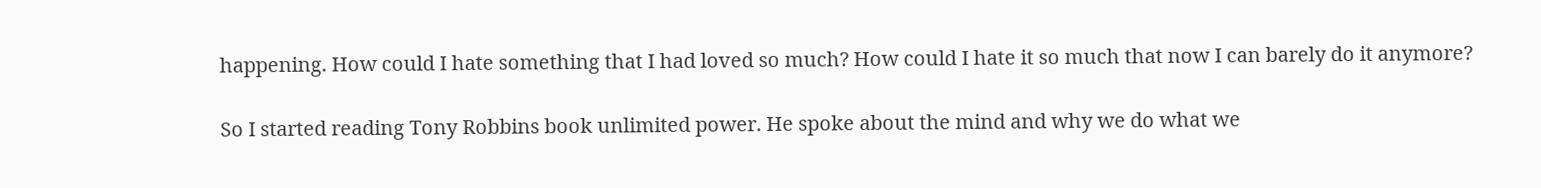happening. How could I hate something that I had loved so much? How could I hate it so much that now I can barely do it anymore?

So I started reading Tony Robbins book unlimited power. He spoke about the mind and why we do what we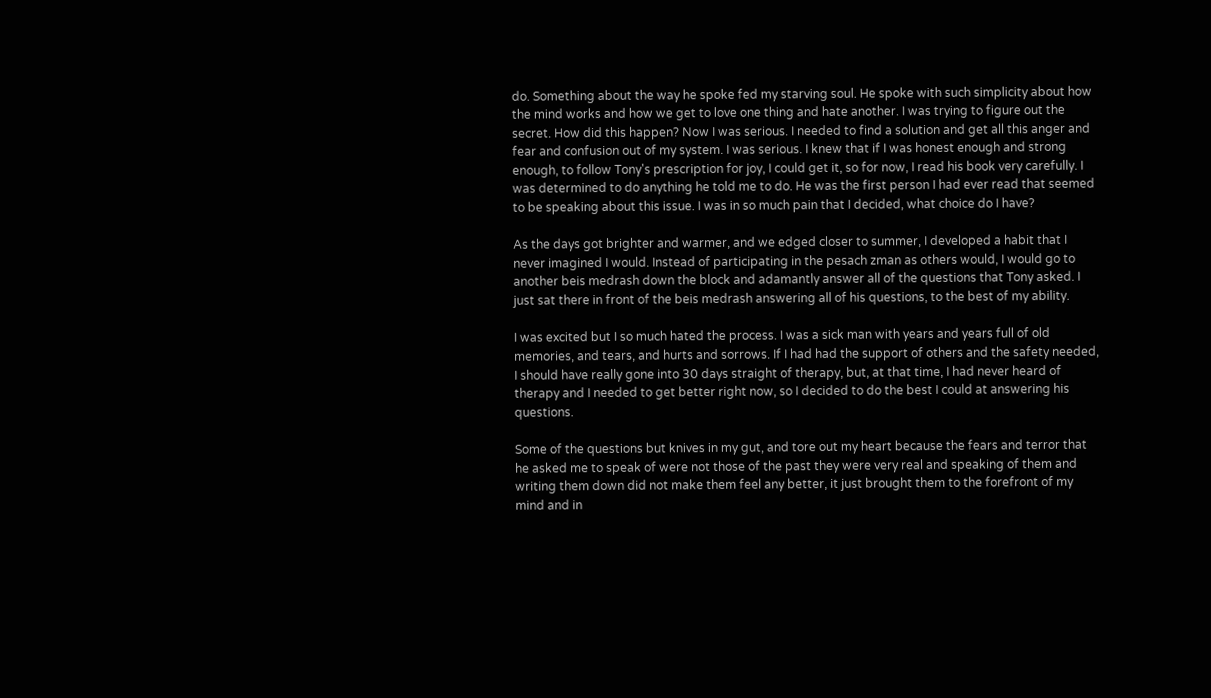do. Something about the way he spoke fed my starving soul. He spoke with such simplicity about how the mind works and how we get to love one thing and hate another. I was trying to figure out the secret. How did this happen? Now I was serious. I needed to find a solution and get all this anger and fear and confusion out of my system. I was serious. I knew that if I was honest enough and strong enough, to follow Tony's prescription for joy, I could get it, so for now, I read his book very carefully. I was determined to do anything he told me to do. He was the first person I had ever read that seemed to be speaking about this issue. I was in so much pain that I decided, what choice do I have?

As the days got brighter and warmer, and we edged closer to summer, I developed a habit that I never imagined I would. Instead of participating in the pesach zman as others would, I would go to another beis medrash down the block and adamantly answer all of the questions that Tony asked. I just sat there in front of the beis medrash answering all of his questions, to the best of my ability.

I was excited but I so much hated the process. I was a sick man with years and years full of old memories, and tears, and hurts and sorrows. If I had had the support of others and the safety needed, I should have really gone into 30 days straight of therapy, but, at that time, I had never heard of therapy and I needed to get better right now, so I decided to do the best I could at answering his questions.

Some of the questions but knives in my gut, and tore out my heart because the fears and terror that he asked me to speak of were not those of the past they were very real and speaking of them and writing them down did not make them feel any better, it just brought them to the forefront of my mind and in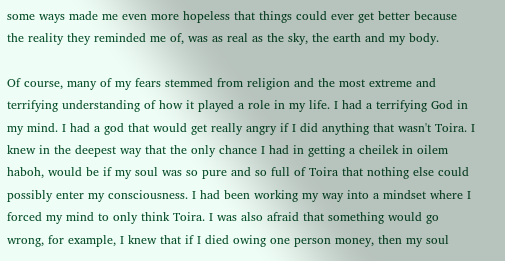some ways made me even more hopeless that things could ever get better because the reality they reminded me of, was as real as the sky, the earth and my body.

Of course, many of my fears stemmed from religion and the most extreme and terrifying understanding of how it played a role in my life. I had a terrifying God in my mind. I had a god that would get really angry if I did anything that wasn't Toira. I knew in the deepest way that the only chance I had in getting a cheilek in oilem haboh, would be if my soul was so pure and so full of Toira that nothing else could possibly enter my consciousness. I had been working my way into a mindset where I forced my mind to only think Toira. I was also afraid that something would go wrong, for example, I knew that if I died owing one person money, then my soul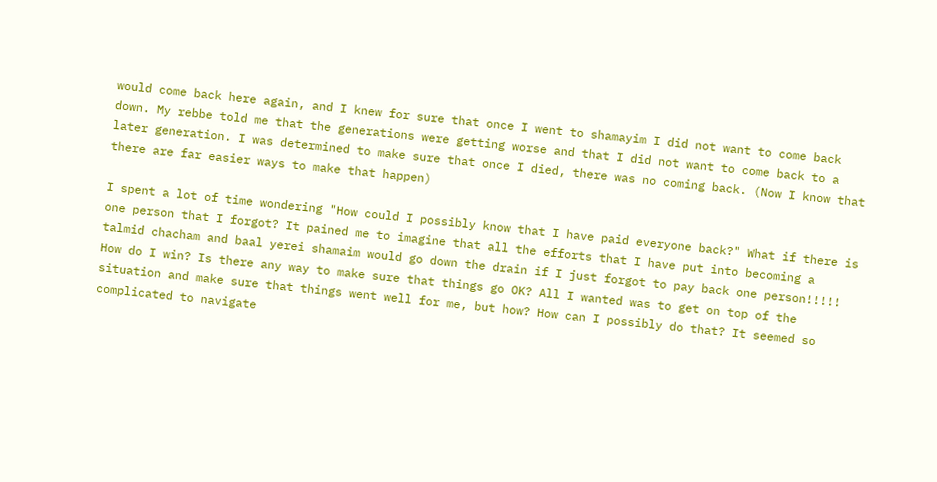would come back here again, and I knew for sure that once I went to shamayim I did not want to come back down. My rebbe told me that the generations were getting worse and that I did not want to come back to a later generation. I was determined to make sure that once I died, there was no coming back. (Now I know that there are far easier ways to make that happen)

I spent a lot of time wondering "How could I possibly know that I have paid everyone back?" What if there is one person that I forgot? It pained me to imagine that all the efforts that I have put into becoming a talmid chacham and baal yerei shamaim would go down the drain if I just forgot to pay back one person!!!!! How do I win? Is there any way to make sure that things go OK? All I wanted was to get on top of the situation and make sure that things went well for me, but how? How can I possibly do that? It seemed so complicated to navigate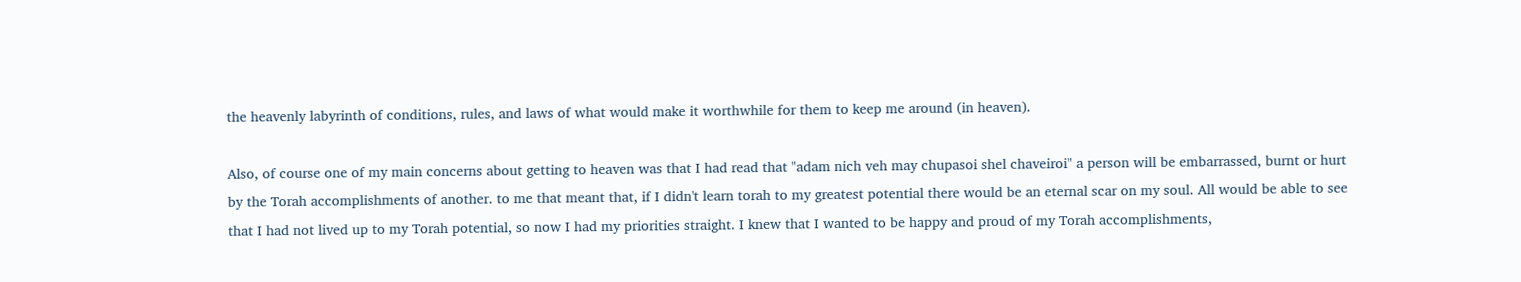the heavenly labyrinth of conditions, rules, and laws of what would make it worthwhile for them to keep me around (in heaven).

Also, of course one of my main concerns about getting to heaven was that I had read that "adam nich veh may chupasoi shel chaveiroi" a person will be embarrassed, burnt or hurt by the Torah accomplishments of another. to me that meant that, if I didn't learn torah to my greatest potential there would be an eternal scar on my soul. All would be able to see that I had not lived up to my Torah potential, so now I had my priorities straight. I knew that I wanted to be happy and proud of my Torah accomplishments,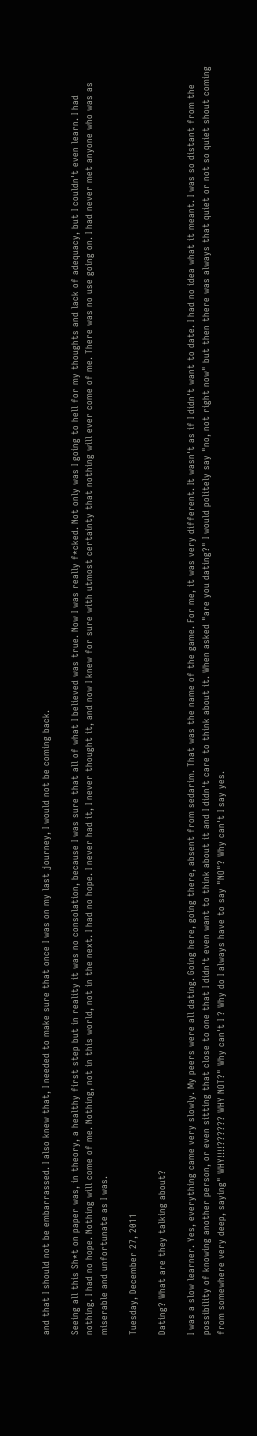and that I should not be embarrassed. I also knew that, I needed to make sure that once I was on my last journey, I would not be coming back.

Seeing all this Sh*t on paper was, in theory, a healthy first step but in reality it was no consolation, because I was sure that all of what I believed was true. Now I was really f*cked. Not only was I going to hell for my thoughts and lack of adequacy, but I couldn't even learn. I had nothing. I had no hope. Nothing will come of me. Nothing, not in this world, not in the next. I had no hope. I never had it, I never thought it, and now I knew for sure with utmost certainty that nothing will ever come of me. There was no use going on. I had never met anyone who was as miserable and unfortunate as I was.

Tuesday, December 27, 2011

Dating? What are they talking about?

I was a slow learner. Yes, everything came very slowly. My peers were all dating. Going here, going there, absent from sedarim. That was the name of the game. For me, it was very different. It wasn't as if I didn't want to date. I had no idea what it meant. I was so distant from the possibility of knowing another person, or even sitting that close to one that I didn't even want to think about it and I didn't care to think about it. When asked "are you dating?" I would politely say "no, not right now" but then there was always that quiet or not so quiet shout coming from somewhere very deep, saying" WHY!!!!?????? WHY NOT?" Why can't I ? Why do I always have to say "NO"? Why can't I say yes.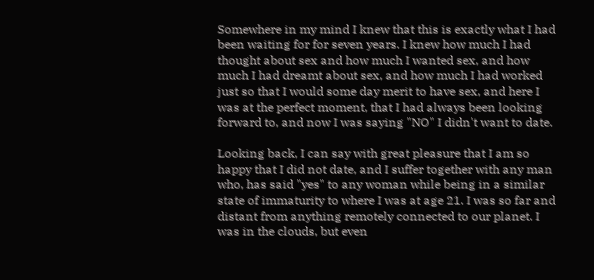Somewhere in my mind I knew that this is exactly what I had been waiting for for seven years. I knew how much I had thought about sex and how much I wanted sex, and how much I had dreamt about sex, and how much I had worked just so that I would some day merit to have sex, and here I was at the perfect moment, that I had always been looking forward to, and now I was saying "NO" I didn't want to date.

Looking back, I can say with great pleasure that I am so happy that I did not date, and I suffer together with any man who, has said "yes" to any woman while being in a similar state of immaturity to where I was at age 21. I was so far and distant from anything remotely connected to our planet. I was in the clouds, but even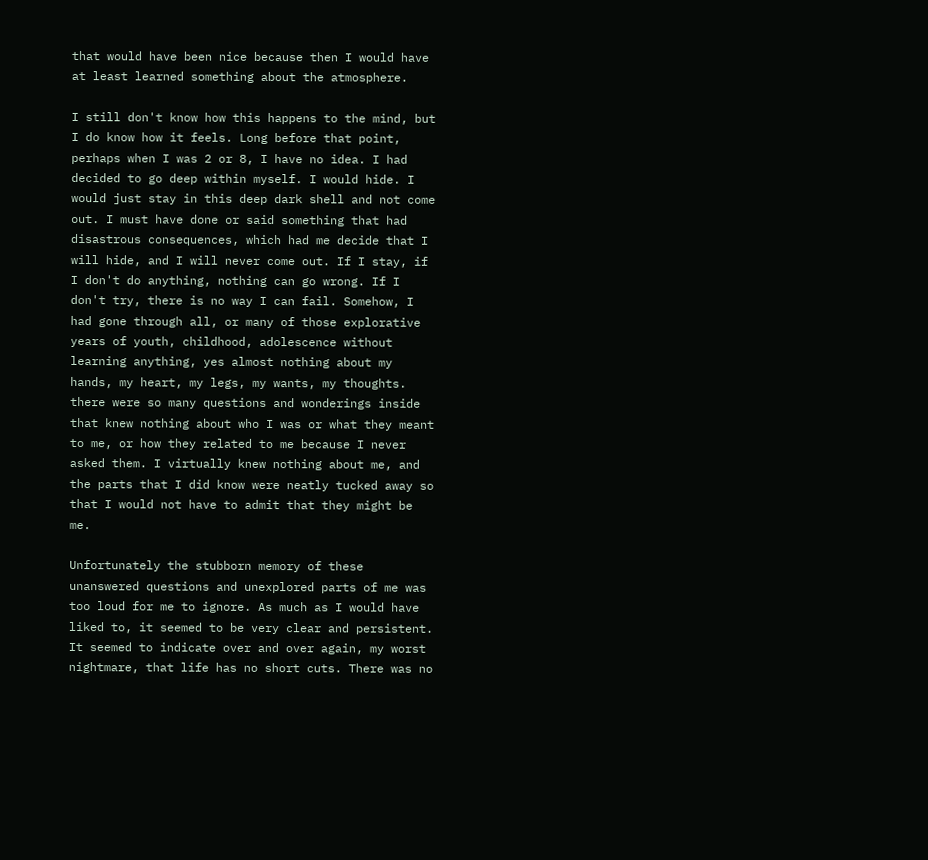that would have been nice because then I would have at least learned something about the atmosphere.

I still don't know how this happens to the mind, but I do know how it feels. Long before that point, perhaps when I was 2 or 8, I have no idea. I had decided to go deep within myself. I would hide. I would just stay in this deep dark shell and not come out. I must have done or said something that had disastrous consequences, which had me decide that I will hide, and I will never come out. If I stay, if I don't do anything, nothing can go wrong. If I don't try, there is no way I can fail. Somehow, I had gone through all, or many of those explorative years of youth, childhood, adolescence without learning anything, yes almost nothing about my hands, my heart, my legs, my wants, my thoughts. there were so many questions and wonderings inside that knew nothing about who I was or what they meant to me, or how they related to me because I never asked them. I virtually knew nothing about me, and the parts that I did know were neatly tucked away so that I would not have to admit that they might be me.

Unfortunately the stubborn memory of these unanswered questions and unexplored parts of me was too loud for me to ignore. As much as I would have liked to, it seemed to be very clear and persistent. It seemed to indicate over and over again, my worst nightmare, that life has no short cuts. There was no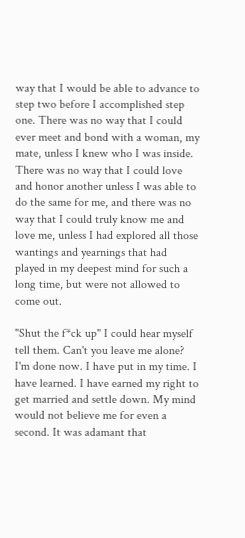way that I would be able to advance to step two before I accomplished step one. There was no way that I could ever meet and bond with a woman, my mate, unless I knew who I was inside. There was no way that I could love and honor another unless I was able to do the same for me, and there was no way that I could truly know me and love me, unless I had explored all those wantings and yearnings that had played in my deepest mind for such a long time, but were not allowed to come out.

"Shut the f*ck up" I could hear myself tell them. Can't you leave me alone? I'm done now. I have put in my time. I have learned. I have earned my right to get married and settle down. My mind would not believe me for even a second. It was adamant that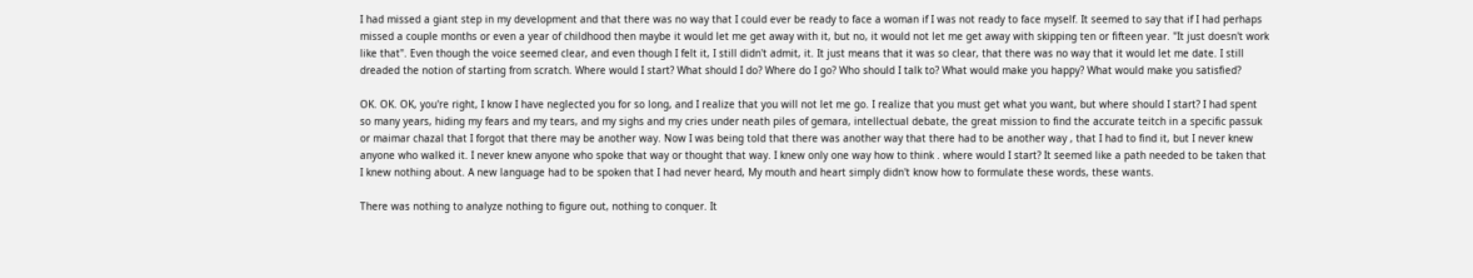I had missed a giant step in my development and that there was no way that I could ever be ready to face a woman if I was not ready to face myself. It seemed to say that if I had perhaps missed a couple months or even a year of childhood then maybe it would let me get away with it, but no, it would not let me get away with skipping ten or fifteen year. "It just doesn't work like that". Even though the voice seemed clear, and even though I felt it, I still didn't admit, it. It just means that it was so clear, that there was no way that it would let me date. I still dreaded the notion of starting from scratch. Where would I start? What should I do? Where do I go? Who should I talk to? What would make you happy? What would make you satisfied?

OK. OK. OK, you're right, I know I have neglected you for so long, and I realize that you will not let me go. I realize that you must get what you want, but where should I start? I had spent so many years, hiding my fears and my tears, and my sighs and my cries under neath piles of gemara, intellectual debate, the great mission to find the accurate teitch in a specific passuk or maimar chazal that I forgot that there may be another way. Now I was being told that there was another way that there had to be another way , that I had to find it, but I never knew anyone who walked it. I never knew anyone who spoke that way or thought that way. I knew only one way how to think . where would I start? It seemed like a path needed to be taken that I knew nothing about. A new language had to be spoken that I had never heard, My mouth and heart simply didn't know how to formulate these words, these wants.

There was nothing to analyze nothing to figure out, nothing to conquer. It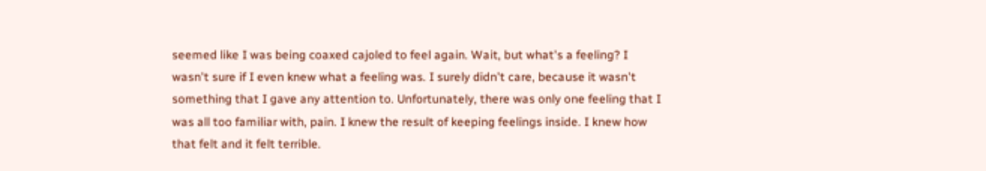seemed like I was being coaxed cajoled to feel again. Wait, but what's a feeling? I wasn't sure if I even knew what a feeling was. I surely didn't care, because it wasn't something that I gave any attention to. Unfortunately, there was only one feeling that I was all too familiar with, pain. I knew the result of keeping feelings inside. I knew how that felt and it felt terrible.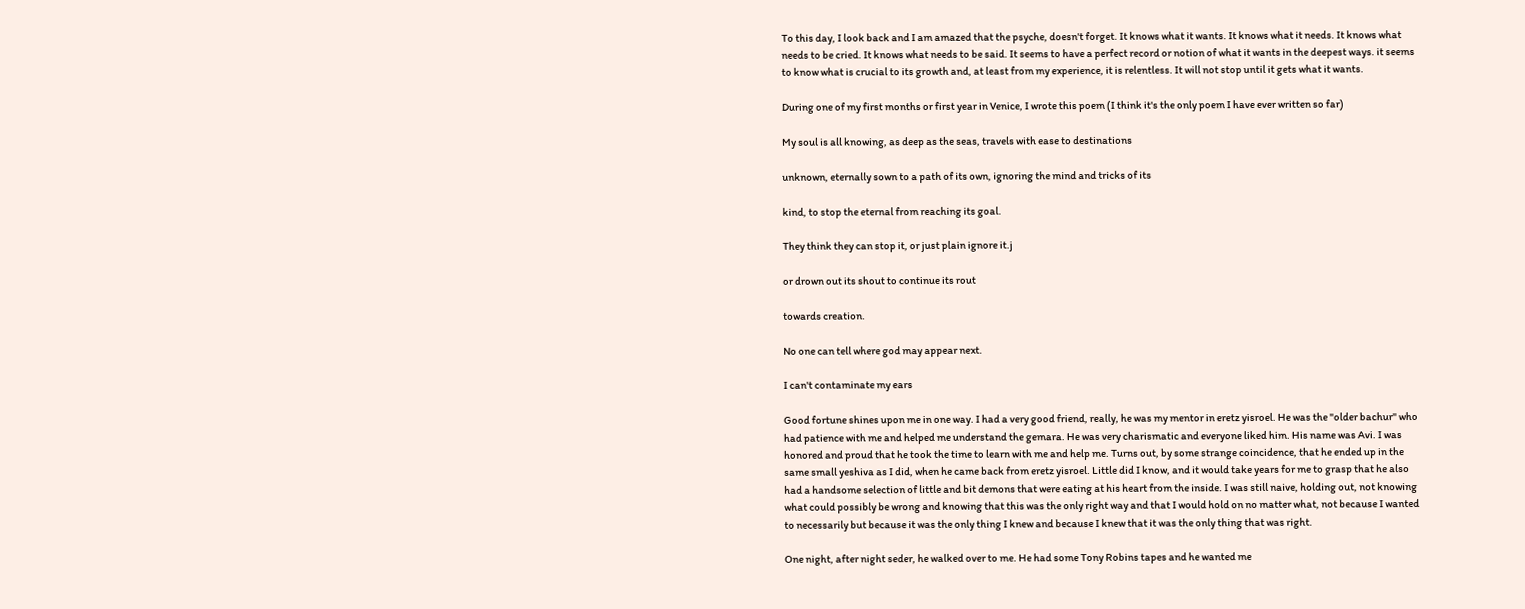To this day, I look back and I am amazed that the psyche, doesn't forget. It knows what it wants. It knows what it needs. It knows what needs to be cried. It knows what needs to be said. It seems to have a perfect record or notion of what it wants in the deepest ways. it seems to know what is crucial to its growth and, at least from my experience, it is relentless. It will not stop until it gets what it wants.

During one of my first months or first year in Venice, I wrote this poem (I think it's the only poem I have ever written so far)

My soul is all knowing, as deep as the seas, travels with ease to destinations

unknown, eternally sown to a path of its own, ignoring the mind and tricks of its

kind, to stop the eternal from reaching its goal.

They think they can stop it, or just plain ignore it.j

or drown out its shout to continue its rout

towards creation.

No one can tell where god may appear next.

I can't contaminate my ears

Good fortune shines upon me in one way. I had a very good friend, really, he was my mentor in eretz yisroel. He was the "older bachur" who had patience with me and helped me understand the gemara. He was very charismatic and everyone liked him. His name was Avi. I was honored and proud that he took the time to learn with me and help me. Turns out, by some strange coincidence, that he ended up in the same small yeshiva as I did, when he came back from eretz yisroel. Little did I know, and it would take years for me to grasp that he also had a handsome selection of little and bit demons that were eating at his heart from the inside. I was still naive, holding out, not knowing what could possibly be wrong and knowing that this was the only right way and that I would hold on no matter what, not because I wanted to necessarily but because it was the only thing I knew and because I knew that it was the only thing that was right.

One night, after night seder, he walked over to me. He had some Tony Robins tapes and he wanted me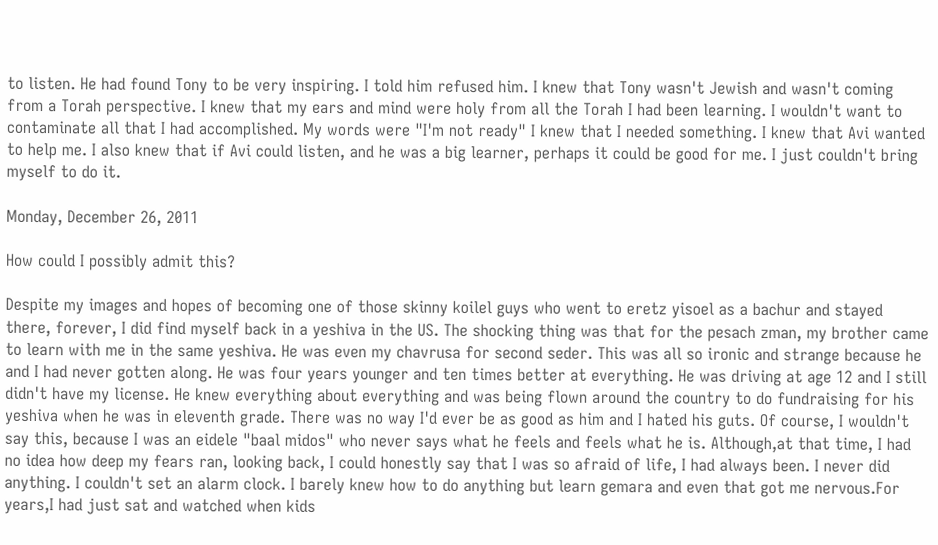to listen. He had found Tony to be very inspiring. I told him refused him. I knew that Tony wasn't Jewish and wasn't coming from a Torah perspective. I knew that my ears and mind were holy from all the Torah I had been learning. I wouldn't want to contaminate all that I had accomplished. My words were "I'm not ready" I knew that I needed something. I knew that Avi wanted to help me. I also knew that if Avi could listen, and he was a big learner, perhaps it could be good for me. I just couldn't bring myself to do it.

Monday, December 26, 2011

How could I possibly admit this?

Despite my images and hopes of becoming one of those skinny koilel guys who went to eretz yisoel as a bachur and stayed there, forever, I did find myself back in a yeshiva in the US. The shocking thing was that for the pesach zman, my brother came to learn with me in the same yeshiva. He was even my chavrusa for second seder. This was all so ironic and strange because he and I had never gotten along. He was four years younger and ten times better at everything. He was driving at age 12 and I still didn't have my license. He knew everything about everything and was being flown around the country to do fundraising for his yeshiva when he was in eleventh grade. There was no way I'd ever be as good as him and I hated his guts. Of course, I wouldn't say this, because I was an eidele "baal midos" who never says what he feels and feels what he is. Although,at that time, I had no idea how deep my fears ran, looking back, I could honestly say that I was so afraid of life, I had always been. I never did anything. I couldn't set an alarm clock. I barely knew how to do anything but learn gemara and even that got me nervous.For years,I had just sat and watched when kids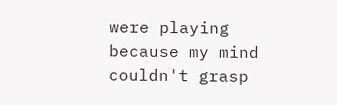were playing because my mind couldn't grasp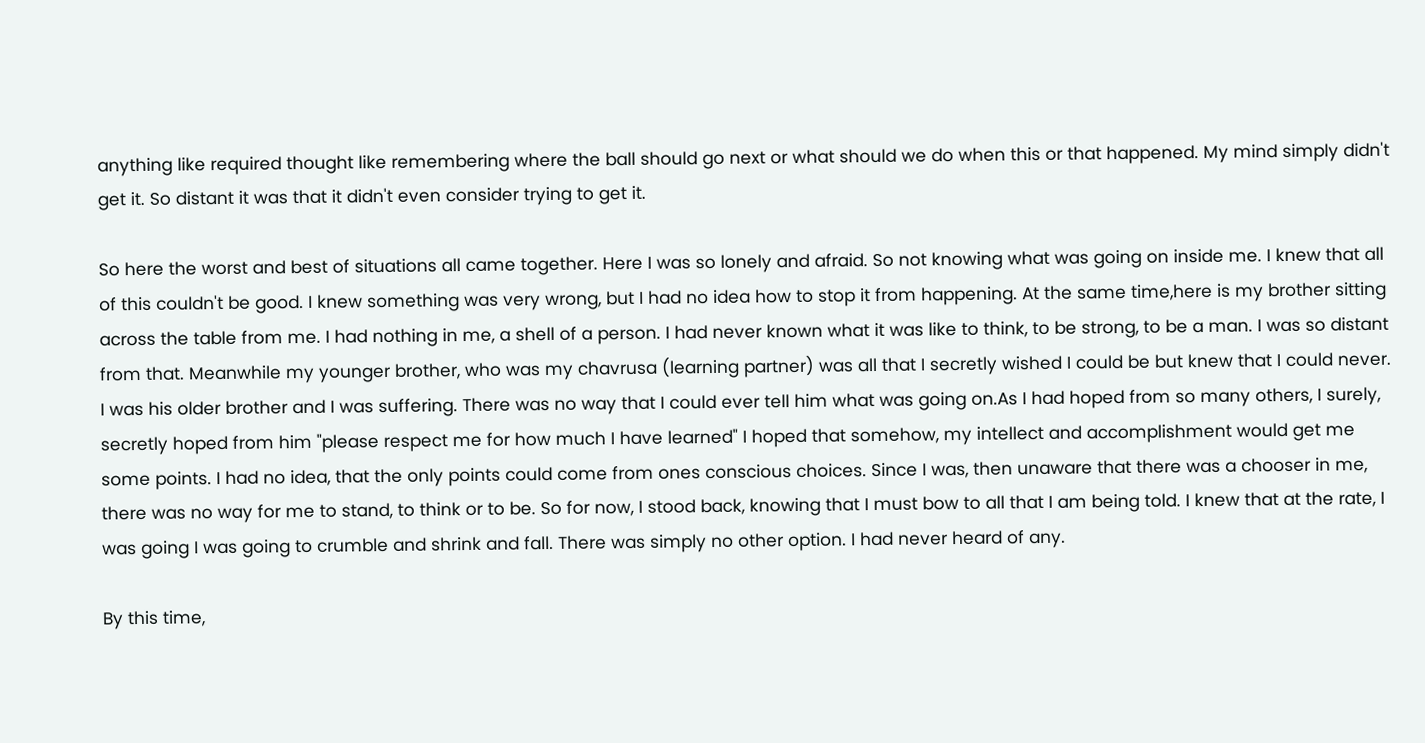anything like required thought like remembering where the ball should go next or what should we do when this or that happened. My mind simply didn't get it. So distant it was that it didn't even consider trying to get it.

So here the worst and best of situations all came together. Here I was so lonely and afraid. So not knowing what was going on inside me. I knew that all of this couldn't be good. I knew something was very wrong, but I had no idea how to stop it from happening. At the same time,here is my brother sitting across the table from me. I had nothing in me, a shell of a person. I had never known what it was like to think, to be strong, to be a man. I was so distant from that. Meanwhile my younger brother, who was my chavrusa (learning partner) was all that I secretly wished I could be but knew that I could never. I was his older brother and I was suffering. There was no way that I could ever tell him what was going on.As I had hoped from so many others, I surely, secretly hoped from him "please respect me for how much I have learned" I hoped that somehow, my intellect and accomplishment would get me some points. I had no idea, that the only points could come from ones conscious choices. Since I was, then unaware that there was a chooser in me, there was no way for me to stand, to think or to be. So for now, I stood back, knowing that I must bow to all that I am being told. I knew that at the rate, I was going I was going to crumble and shrink and fall. There was simply no other option. I had never heard of any.

By this time,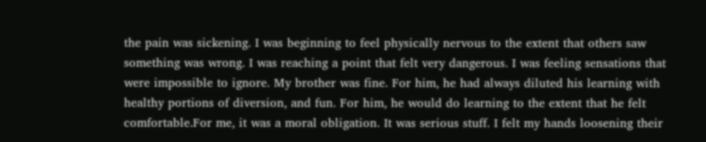the pain was sickening. I was beginning to feel physically nervous to the extent that others saw something was wrong. I was reaching a point that felt very dangerous. I was feeling sensations that were impossible to ignore. My brother was fine. For him, he had always diluted his learning with healthy portions of diversion, and fun. For him, he would do learning to the extent that he felt comfortable.For me, it was a moral obligation. It was serious stuff. I felt my hands loosening their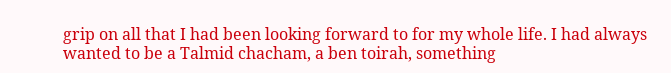grip on all that I had been looking forward to for my whole life. I had always wanted to be a Talmid chacham, a ben toirah, something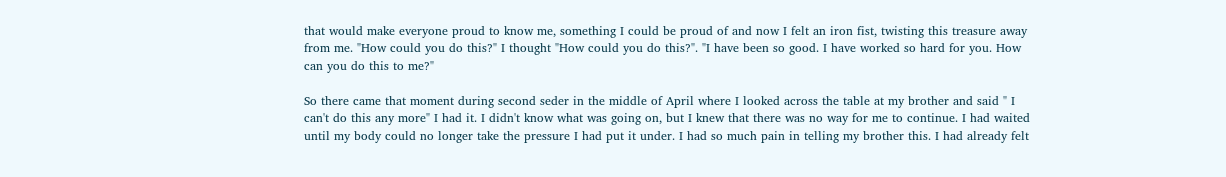that would make everyone proud to know me, something I could be proud of and now I felt an iron fist, twisting this treasure away from me. "How could you do this?" I thought "How could you do this?". "I have been so good. I have worked so hard for you. How can you do this to me?"

So there came that moment during second seder in the middle of April where I looked across the table at my brother and said " I can't do this any more" I had it. I didn't know what was going on, but I knew that there was no way for me to continue. I had waited until my body could no longer take the pressure I had put it under. I had so much pain in telling my brother this. I had already felt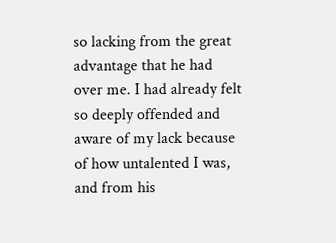so lacking from the great advantage that he had over me. I had already felt so deeply offended and aware of my lack because of how untalented I was, and from his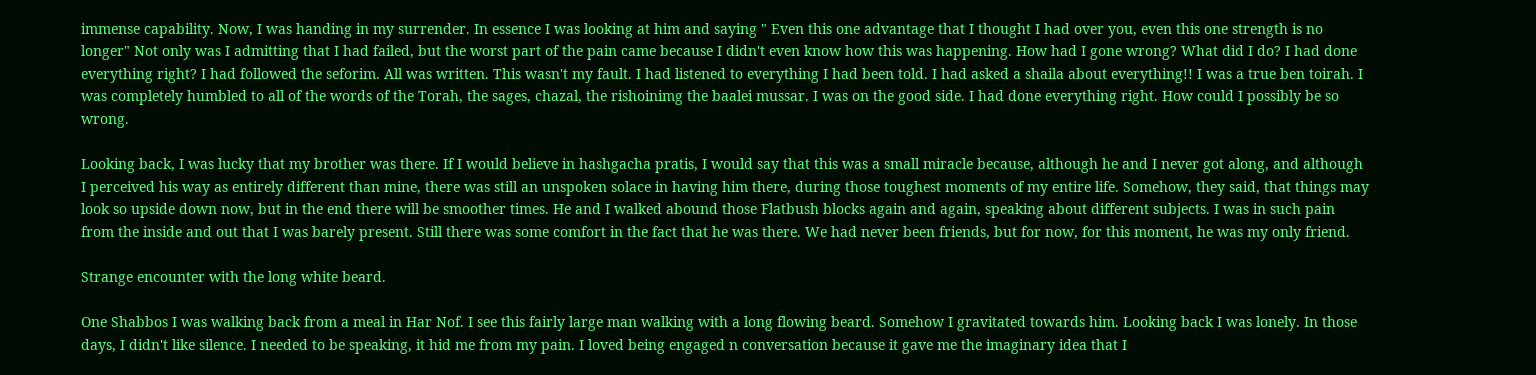immense capability. Now, I was handing in my surrender. In essence I was looking at him and saying " Even this one advantage that I thought I had over you, even this one strength is no longer" Not only was I admitting that I had failed, but the worst part of the pain came because I didn't even know how this was happening. How had I gone wrong? What did I do? I had done everything right? I had followed the seforim. All was written. This wasn't my fault. I had listened to everything I had been told. I had asked a shaila about everything!! I was a true ben toirah. I was completely humbled to all of the words of the Torah, the sages, chazal, the rishoinimg the baalei mussar. I was on the good side. I had done everything right. How could I possibly be so wrong.

Looking back, I was lucky that my brother was there. If I would believe in hashgacha pratis, I would say that this was a small miracle because, although he and I never got along, and although I perceived his way as entirely different than mine, there was still an unspoken solace in having him there, during those toughest moments of my entire life. Somehow, they said, that things may look so upside down now, but in the end there will be smoother times. He and I walked abound those Flatbush blocks again and again, speaking about different subjects. I was in such pain from the inside and out that I was barely present. Still there was some comfort in the fact that he was there. We had never been friends, but for now, for this moment, he was my only friend.

Strange encounter with the long white beard.

One Shabbos I was walking back from a meal in Har Nof. I see this fairly large man walking with a long flowing beard. Somehow I gravitated towards him. Looking back I was lonely. In those days, I didn't like silence. I needed to be speaking, it hid me from my pain. I loved being engaged n conversation because it gave me the imaginary idea that I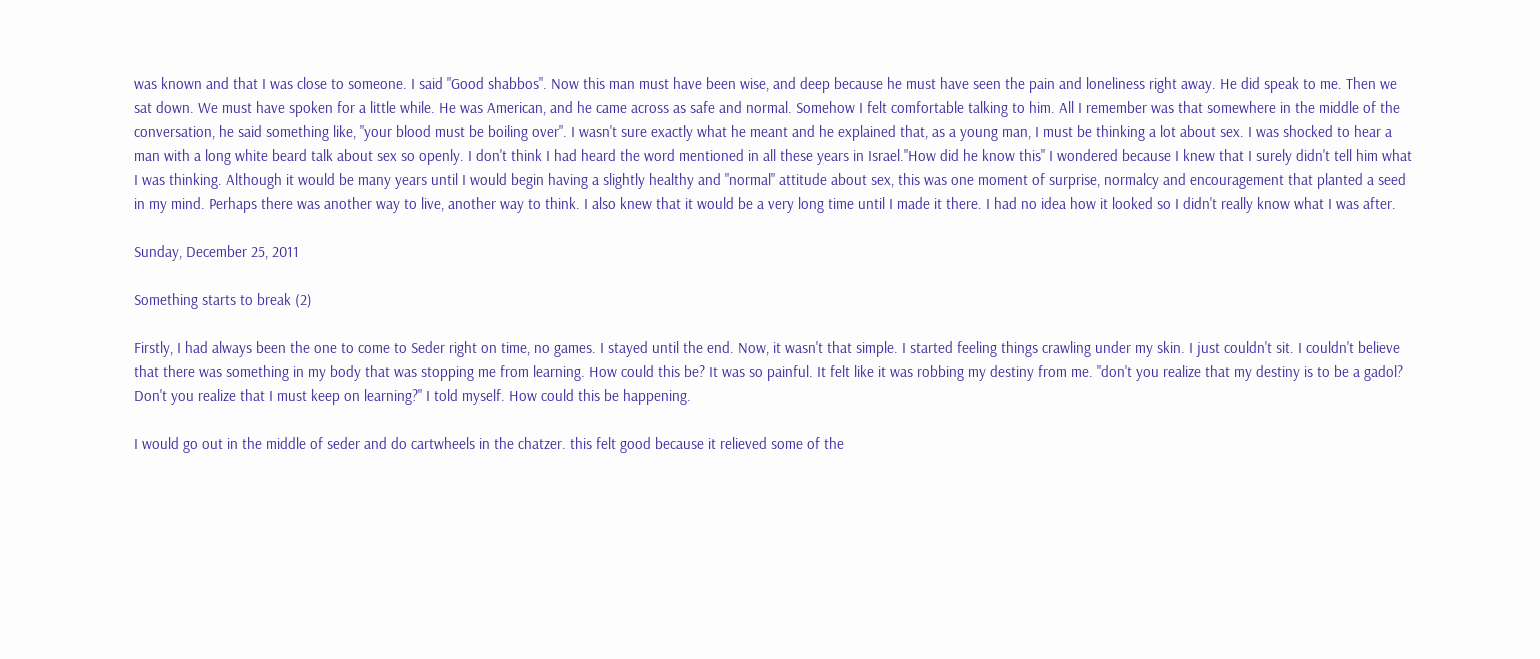was known and that I was close to someone. I said "Good shabbos". Now this man must have been wise, and deep because he must have seen the pain and loneliness right away. He did speak to me. Then we sat down. We must have spoken for a little while. He was American, and he came across as safe and normal. Somehow I felt comfortable talking to him. All I remember was that somewhere in the middle of the conversation, he said something like, "your blood must be boiling over". I wasn't sure exactly what he meant and he explained that, as a young man, I must be thinking a lot about sex. I was shocked to hear a man with a long white beard talk about sex so openly. I don't think I had heard the word mentioned in all these years in Israel."How did he know this" I wondered because I knew that I surely didn't tell him what I was thinking. Although it would be many years until I would begin having a slightly healthy and "normal" attitude about sex, this was one moment of surprise, normalcy and encouragement that planted a seed in my mind. Perhaps there was another way to live, another way to think. I also knew that it would be a very long time until I made it there. I had no idea how it looked so I didn't really know what I was after.

Sunday, December 25, 2011

Something starts to break (2)

Firstly, I had always been the one to come to Seder right on time, no games. I stayed until the end. Now, it wasn't that simple. I started feeling things crawling under my skin. I just couldn't sit. I couldn't believe that there was something in my body that was stopping me from learning. How could this be? It was so painful. It felt like it was robbing my destiny from me. "don't you realize that my destiny is to be a gadol? Don't you realize that I must keep on learning?" I told myself. How could this be happening.

I would go out in the middle of seder and do cartwheels in the chatzer. this felt good because it relieved some of the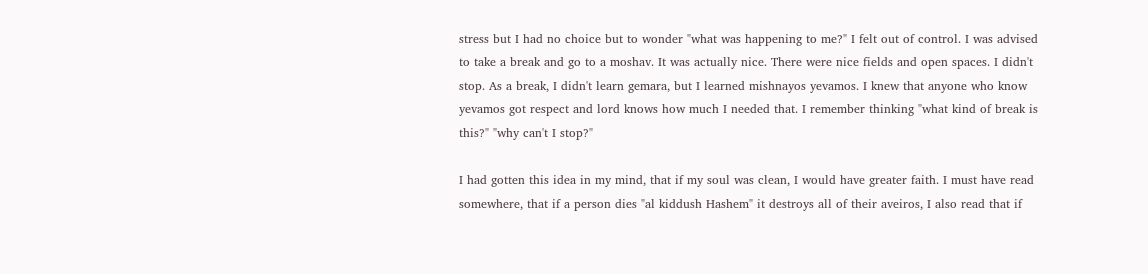stress but I had no choice but to wonder "what was happening to me?" I felt out of control. I was advised to take a break and go to a moshav. It was actually nice. There were nice fields and open spaces. I didn't stop. As a break, I didn't learn gemara, but I learned mishnayos yevamos. I knew that anyone who know yevamos got respect and lord knows how much I needed that. I remember thinking "what kind of break is this?" "why can't I stop?"

I had gotten this idea in my mind, that if my soul was clean, I would have greater faith. I must have read somewhere, that if a person dies "al kiddush Hashem" it destroys all of their aveiros, I also read that if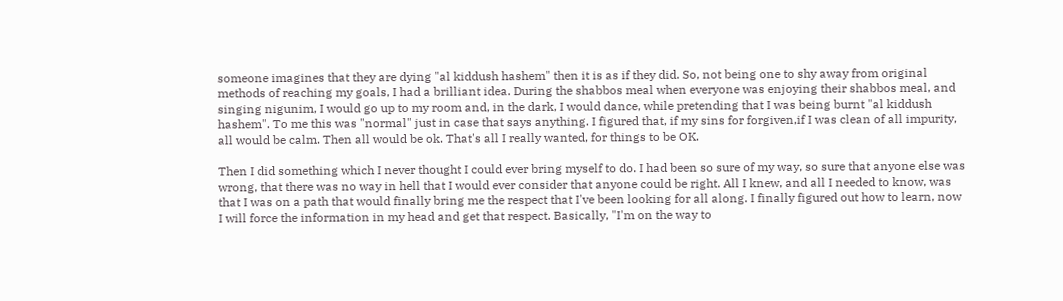someone imagines that they are dying "al kiddush hashem" then it is as if they did. So, not being one to shy away from original methods of reaching my goals, I had a brilliant idea. During the shabbos meal when everyone was enjoying their shabbos meal, and singing nigunim, I would go up to my room and, in the dark, I would dance, while pretending that I was being burnt "al kiddush hashem". To me this was "normal" just in case that says anything. I figured that, if my sins for forgiven,if I was clean of all impurity, all would be calm. Then all would be ok. That's all I really wanted, for things to be OK.

Then I did something which I never thought I could ever bring myself to do. I had been so sure of my way, so sure that anyone else was wrong, that there was no way in hell that I would ever consider that anyone could be right. All I knew, and all I needed to know, was that I was on a path that would finally bring me the respect that I've been looking for all along. I finally figured out how to learn, now I will force the information in my head and get that respect. Basically, "I'm on the way to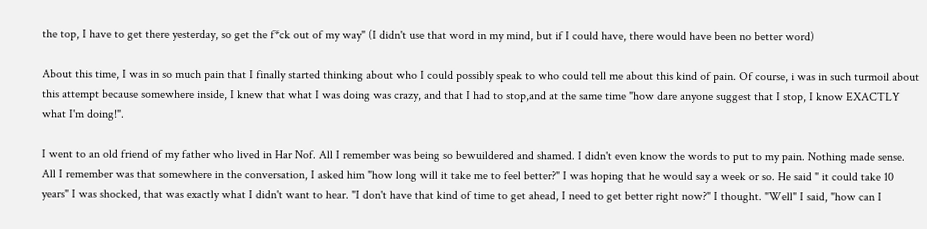the top, I have to get there yesterday, so get the f*ck out of my way" (I didn't use that word in my mind, but if I could have, there would have been no better word)

About this time, I was in so much pain that I finally started thinking about who I could possibly speak to who could tell me about this kind of pain. Of course, i was in such turmoil about this attempt because somewhere inside, I knew that what I was doing was crazy, and that I had to stop,and at the same time "how dare anyone suggest that I stop, I know EXACTLY what I'm doing!".

I went to an old friend of my father who lived in Har Nof. All I remember was being so bewuildered and shamed. I didn't even know the words to put to my pain. Nothing made sense. All I remember was that somewhere in the conversation, I asked him "how long will it take me to feel better?" I was hoping that he would say a week or so. He said " it could take 10 years" I was shocked, that was exactly what I didn't want to hear. "I don't have that kind of time to get ahead, I need to get better right now?" I thought. "Well" I said, "how can I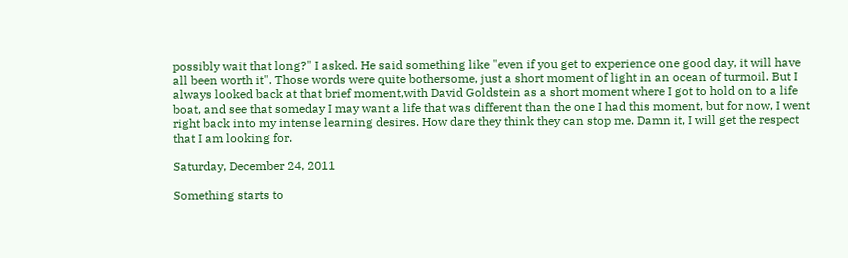possibly wait that long?" I asked. He said something like "even if you get to experience one good day, it will have all been worth it". Those words were quite bothersome, just a short moment of light in an ocean of turmoil. But I always looked back at that brief moment,with David Goldstein as a short moment where I got to hold on to a life boat, and see that someday I may want a life that was different than the one I had this moment, but for now, I went right back into my intense learning desires. How dare they think they can stop me. Damn it, I will get the respect that I am looking for.

Saturday, December 24, 2011

Something starts to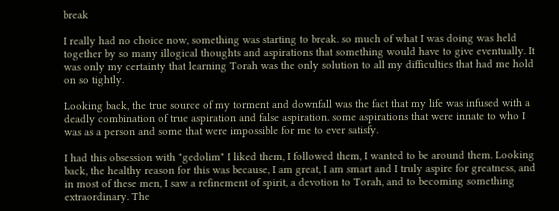break

I really had no choice now, something was starting to break. so much of what I was doing was held together by so many illogical thoughts and aspirations that something would have to give eventually. It was only my certainty that learning Torah was the only solution to all my difficulties that had me hold on so tightly.

Looking back, the true source of my torment and downfall was the fact that my life was infused with a deadly combination of true aspiration and false aspiration. some aspirations that were innate to who I was as a person and some that were impossible for me to ever satisfy.

I had this obsession with "gedolim" I liked them, I followed them, I wanted to be around them. Looking back, the healthy reason for this was because, I am great, I am smart and I truly aspire for greatness, and in most of these men, I saw a refinement of spirit, a devotion to Torah, and to becoming something extraordinary. The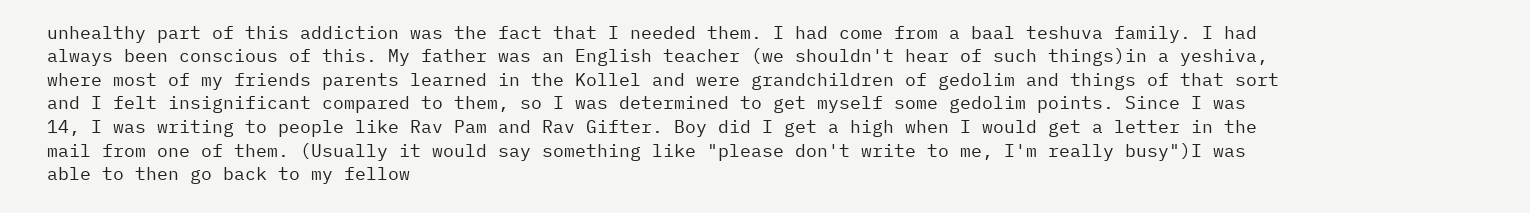unhealthy part of this addiction was the fact that I needed them. I had come from a baal teshuva family. I had always been conscious of this. My father was an English teacher (we shouldn't hear of such things)in a yeshiva, where most of my friends parents learned in the Kollel and were grandchildren of gedolim and things of that sort and I felt insignificant compared to them, so I was determined to get myself some gedolim points. Since I was 14, I was writing to people like Rav Pam and Rav Gifter. Boy did I get a high when I would get a letter in the mail from one of them. (Usually it would say something like "please don't write to me, I'm really busy")I was able to then go back to my fellow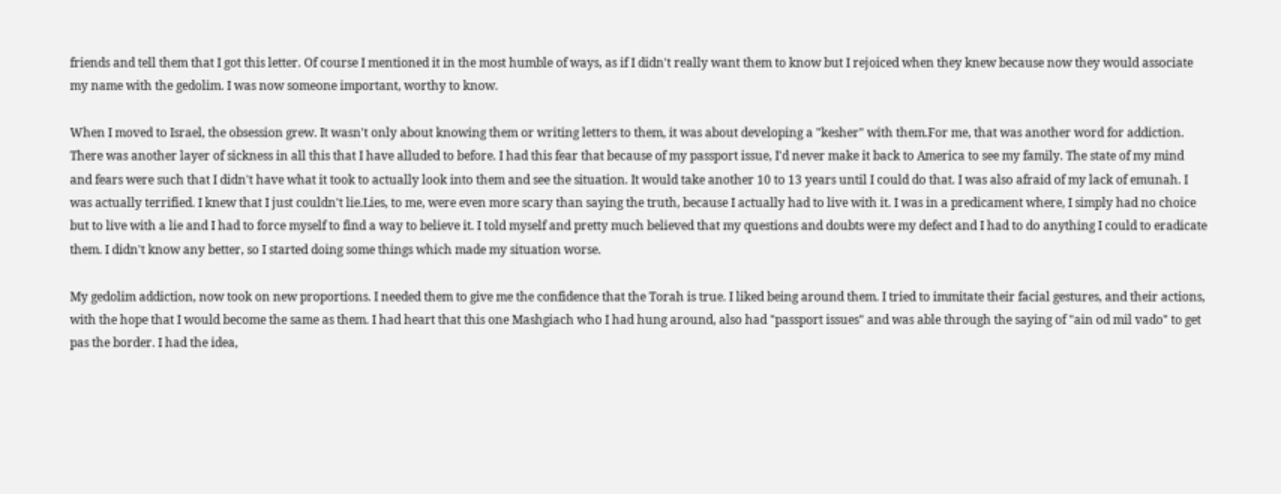friends and tell them that I got this letter. Of course I mentioned it in the most humble of ways, as if I didn't really want them to know but I rejoiced when they knew because now they would associate my name with the gedolim. I was now someone important, worthy to know.

When I moved to Israel, the obsession grew. It wasn't only about knowing them or writing letters to them, it was about developing a "kesher" with them.For me, that was another word for addiction. There was another layer of sickness in all this that I have alluded to before. I had this fear that because of my passport issue, I'd never make it back to America to see my family. The state of my mind and fears were such that I didn't have what it took to actually look into them and see the situation. It would take another 10 to 13 years until I could do that. I was also afraid of my lack of emunah. I was actually terrified. I knew that I just couldn't lie.Lies, to me, were even more scary than saying the truth, because I actually had to live with it. I was in a predicament where, I simply had no choice but to live with a lie and I had to force myself to find a way to believe it. I told myself and pretty much believed that my questions and doubts were my defect and I had to do anything I could to eradicate them. I didn't know any better, so I started doing some things which made my situation worse.

My gedolim addiction, now took on new proportions. I needed them to give me the confidence that the Torah is true. I liked being around them. I tried to immitate their facial gestures, and their actions, with the hope that I would become the same as them. I had heart that this one Mashgiach who I had hung around, also had "passport issues" and was able through the saying of "ain od mil vado" to get pas the border. I had the idea,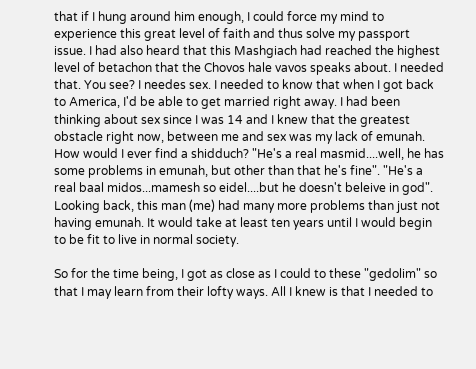that if I hung around him enough, I could force my mind to experience this great level of faith and thus solve my passport issue. I had also heard that this Mashgiach had reached the highest level of betachon that the Chovos hale vavos speaks about. I needed that. You see? I needes sex. I needed to know that when I got back to America, I'd be able to get married right away. I had been thinking about sex since I was 14 and I knew that the greatest obstacle right now, between me and sex was my lack of emunah. How would I ever find a shidduch? "He's a real masmid....well, he has some problems in emunah, but other than that he's fine". "He's a real baal midos...mamesh so eidel....but he doesn't beleive in god". Looking back, this man (me) had many more problems than just not having emunah. It would take at least ten years until I would begin to be fit to live in normal society.

So for the time being, I got as close as I could to these "gedolim" so that I may learn from their lofty ways. All I knew is that I needed to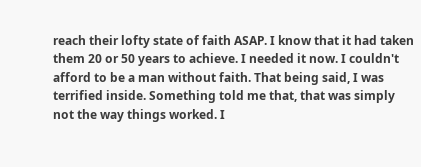reach their lofty state of faith ASAP. I know that it had taken them 20 or 50 years to achieve. I needed it now. I couldn't afford to be a man without faith. That being said, I was terrified inside. Something told me that, that was simply not the way things worked. I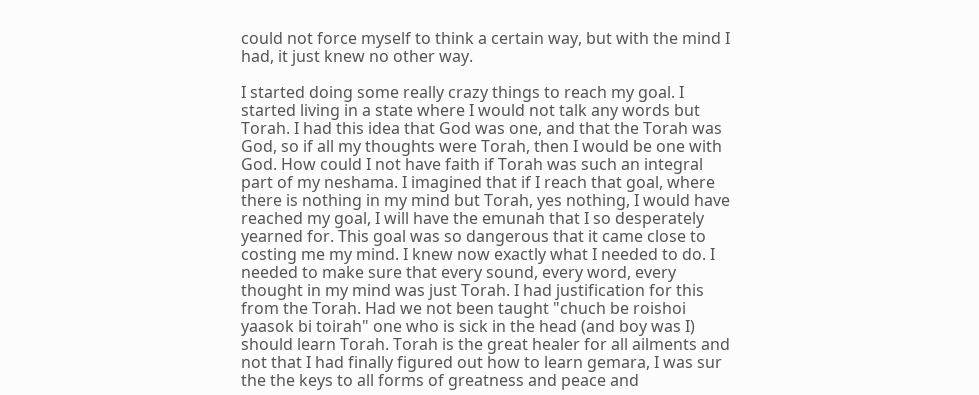could not force myself to think a certain way, but with the mind I had, it just knew no other way.

I started doing some really crazy things to reach my goal. I started living in a state where I would not talk any words but Torah. I had this idea that God was one, and that the Torah was God, so if all my thoughts were Torah, then I would be one with God. How could I not have faith if Torah was such an integral part of my neshama. I imagined that if I reach that goal, where there is nothing in my mind but Torah, yes nothing, I would have reached my goal, I will have the emunah that I so desperately yearned for. This goal was so dangerous that it came close to costing me my mind. I knew now exactly what I needed to do. I needed to make sure that every sound, every word, every thought in my mind was just Torah. I had justification for this from the Torah. Had we not been taught "chuch be roishoi yaasok bi toirah" one who is sick in the head (and boy was I) should learn Torah. Torah is the great healer for all ailments and not that I had finally figured out how to learn gemara, I was sur the the keys to all forms of greatness and peace and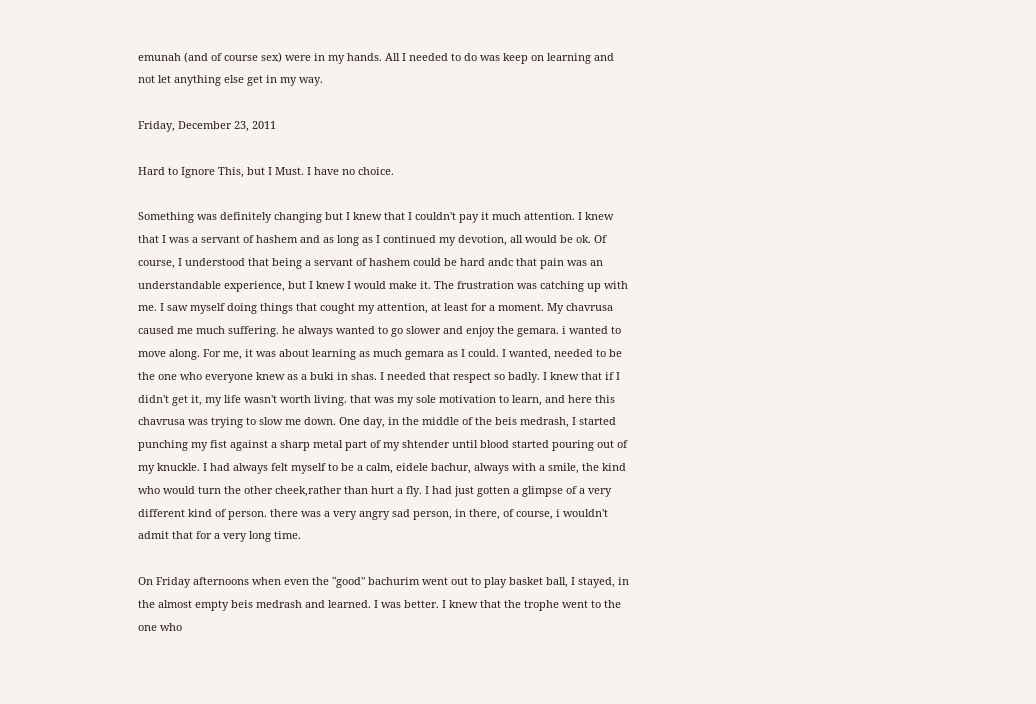emunah (and of course sex) were in my hands. All I needed to do was keep on learning and not let anything else get in my way.

Friday, December 23, 2011

Hard to Ignore This, but I Must. I have no choice.

Something was definitely changing but I knew that I couldn't pay it much attention. I knew that I was a servant of hashem and as long as I continued my devotion, all would be ok. Of course, I understood that being a servant of hashem could be hard andc that pain was an understandable experience, but I knew I would make it. The frustration was catching up with me. I saw myself doing things that cought my attention, at least for a moment. My chavrusa caused me much suffering. he always wanted to go slower and enjoy the gemara. i wanted to move along. For me, it was about learning as much gemara as I could. I wanted, needed to be the one who everyone knew as a buki in shas. I needed that respect so badly. I knew that if I didn't get it, my life wasn't worth living. that was my sole motivation to learn, and here this chavrusa was trying to slow me down. One day, in the middle of the beis medrash, I started punching my fist against a sharp metal part of my shtender until blood started pouring out of my knuckle. I had always felt myself to be a calm, eidele bachur, always with a smile, the kind who would turn the other cheek,rather than hurt a fly. I had just gotten a glimpse of a very different kind of person. there was a very angry sad person, in there, of course, i wouldn't admit that for a very long time.

On Friday afternoons when even the "good" bachurim went out to play basket ball, I stayed, in the almost empty beis medrash and learned. I was better. I knew that the trophe went to the one who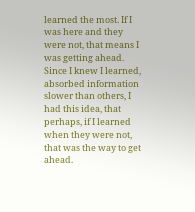learned the most. If I was here and they were not, that means I was getting ahead. Since I knew I learned, absorbed information slower than others, I had this idea, that perhaps, if I learned when they were not, that was the way to get ahead.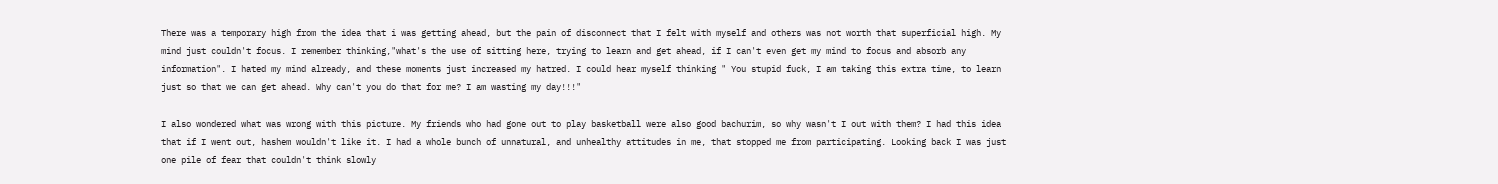There was a temporary high from the idea that i was getting ahead, but the pain of disconnect that I felt with myself and others was not worth that superficial high. My mind just couldn't focus. I remember thinking,"what's the use of sitting here, trying to learn and get ahead, if I can't even get my mind to focus and absorb any information". I hated my mind already, and these moments just increased my hatred. I could hear myself thinking " You stupid fuck, I am taking this extra time, to learn just so that we can get ahead. Why can't you do that for me? I am wasting my day!!!"

I also wondered what was wrong with this picture. My friends who had gone out to play basketball were also good bachurim, so why wasn't I out with them? I had this idea that if I went out, hashem wouldn't like it. I had a whole bunch of unnatural, and unhealthy attitudes in me, that stopped me from participating. Looking back I was just one pile of fear that couldn't think slowly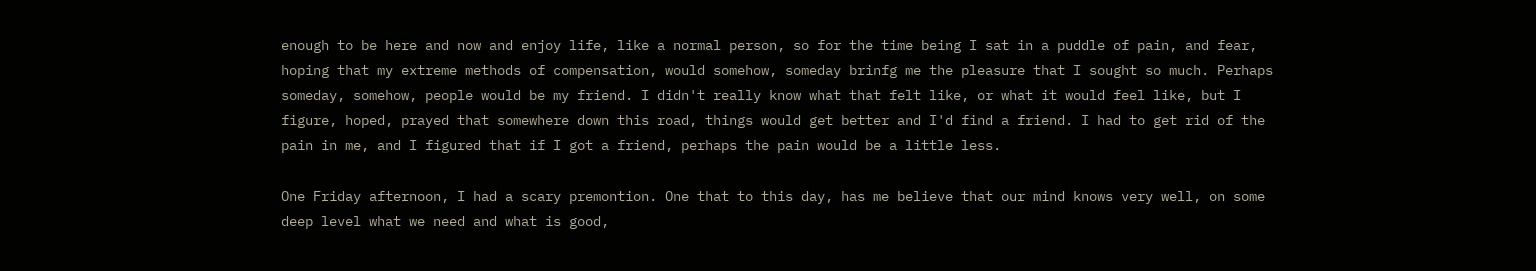enough to be here and now and enjoy life, like a normal person, so for the time being I sat in a puddle of pain, and fear, hoping that my extreme methods of compensation, would somehow, someday brinfg me the pleasure that I sought so much. Perhaps someday, somehow, people would be my friend. I didn't really know what that felt like, or what it would feel like, but I figure, hoped, prayed that somewhere down this road, things would get better and I'd find a friend. I had to get rid of the pain in me, and I figured that if I got a friend, perhaps the pain would be a little less.

One Friday afternoon, I had a scary premontion. One that to this day, has me believe that our mind knows very well, on some deep level what we need and what is good,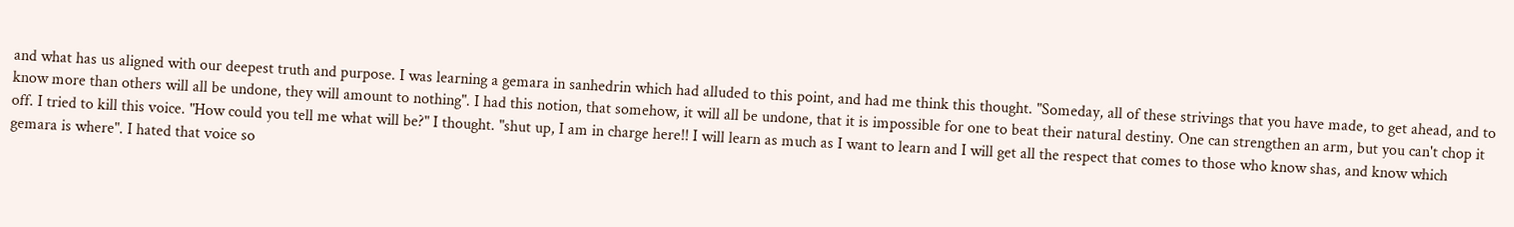and what has us aligned with our deepest truth and purpose. I was learning a gemara in sanhedrin which had alluded to this point, and had me think this thought. "Someday, all of these strivings that you have made, to get ahead, and to know more than others will all be undone, they will amount to nothing". I had this notion, that somehow, it will all be undone, that it is impossible for one to beat their natural destiny. One can strengthen an arm, but you can't chop it off. I tried to kill this voice. "How could you tell me what will be?" I thought. "shut up, I am in charge here!! I will learn as much as I want to learn and I will get all the respect that comes to those who know shas, and know which gemara is where". I hated that voice so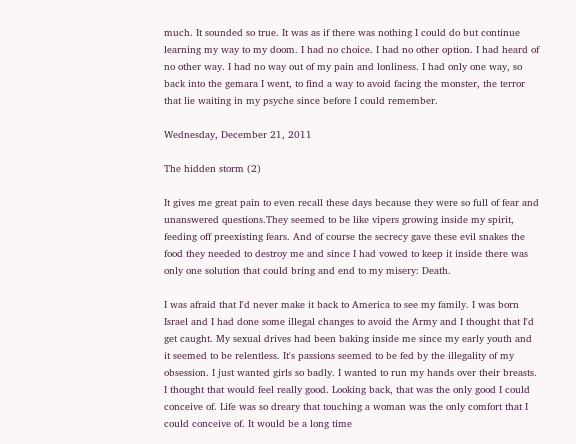much. It sounded so true. It was as if there was nothing I could do but continue learning my way to my doom. I had no choice. I had no other option. I had heard of no other way. I had no way out of my pain and lonliness. I had only one way, so back into the gemara I went, to find a way to avoid facing the monster, the terror that lie waiting in my psyche since before I could remember.

Wednesday, December 21, 2011

The hidden storm (2)

It gives me great pain to even recall these days because they were so full of fear and unanswered questions.They seemed to be like vipers growing inside my spirit, feeding off preexisting fears. And of course the secrecy gave these evil snakes the food they needed to destroy me and since I had vowed to keep it inside there was only one solution that could bring and end to my misery: Death.

I was afraid that I'd never make it back to America to see my family. I was born Israel and I had done some illegal changes to avoid the Army and I thought that I'd get caught. My sexual drives had been baking inside me since my early youth and it seemed to be relentless. It's passions seemed to be fed by the illegality of my obsession. I just wanted girls so badly. I wanted to run my hands over their breasts. I thought that would feel really good. Looking back, that was the only good I could conceive of. Life was so dreary that touching a woman was the only comfort that I could conceive of. It would be a long time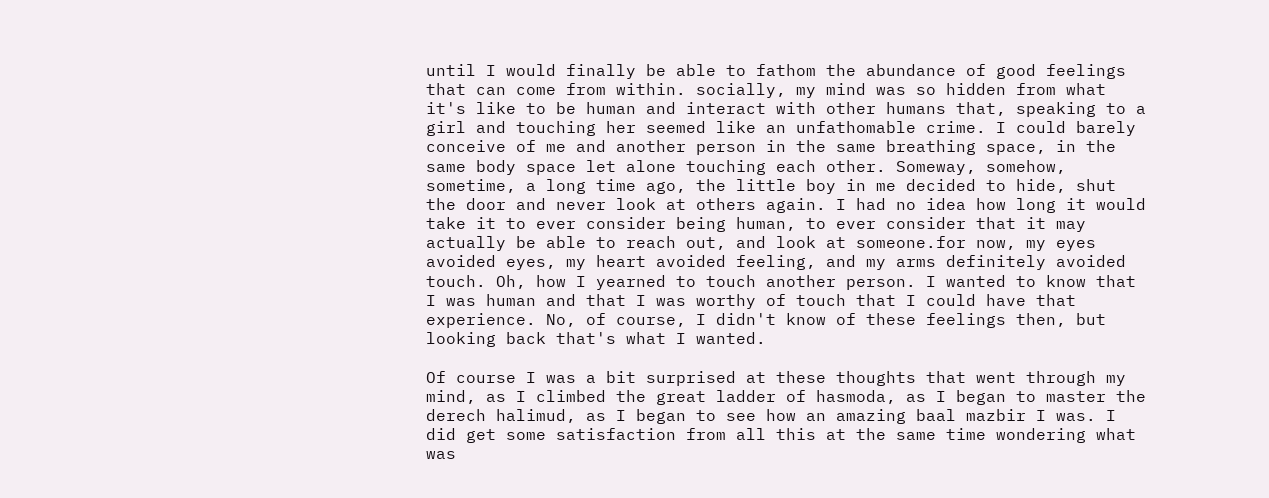until I would finally be able to fathom the abundance of good feelings that can come from within. socially, my mind was so hidden from what it's like to be human and interact with other humans that, speaking to a girl and touching her seemed like an unfathomable crime. I could barely conceive of me and another person in the same breathing space, in the same body space let alone touching each other. Someway, somehow, sometime, a long time ago, the little boy in me decided to hide, shut the door and never look at others again. I had no idea how long it would take it to ever consider being human, to ever consider that it may actually be able to reach out, and look at someone.for now, my eyes avoided eyes, my heart avoided feeling, and my arms definitely avoided touch. Oh, how I yearned to touch another person. I wanted to know that I was human and that I was worthy of touch that I could have that experience. No, of course, I didn't know of these feelings then, but looking back that's what I wanted.

Of course I was a bit surprised at these thoughts that went through my mind, as I climbed the great ladder of hasmoda, as I began to master the derech halimud, as I began to see how an amazing baal mazbir I was. I did get some satisfaction from all this at the same time wondering what was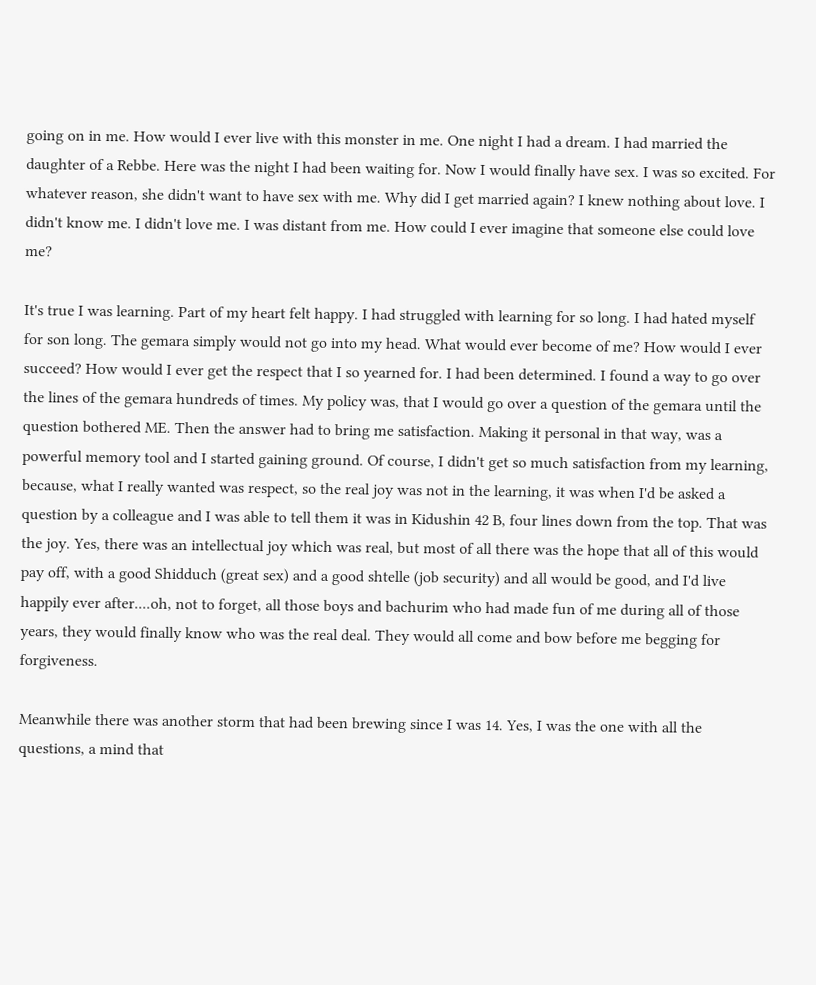going on in me. How would I ever live with this monster in me. One night I had a dream. I had married the daughter of a Rebbe. Here was the night I had been waiting for. Now I would finally have sex. I was so excited. For whatever reason, she didn't want to have sex with me. Why did I get married again? I knew nothing about love. I didn't know me. I didn't love me. I was distant from me. How could I ever imagine that someone else could love me?

It's true I was learning. Part of my heart felt happy. I had struggled with learning for so long. I had hated myself for son long. The gemara simply would not go into my head. What would ever become of me? How would I ever succeed? How would I ever get the respect that I so yearned for. I had been determined. I found a way to go over the lines of the gemara hundreds of times. My policy was, that I would go over a question of the gemara until the question bothered ME. Then the answer had to bring me satisfaction. Making it personal in that way, was a powerful memory tool and I started gaining ground. Of course, I didn't get so much satisfaction from my learning, because, what I really wanted was respect, so the real joy was not in the learning, it was when I'd be asked a question by a colleague and I was able to tell them it was in Kidushin 42 B, four lines down from the top. That was the joy. Yes, there was an intellectual joy which was real, but most of all there was the hope that all of this would pay off, with a good Shidduch (great sex) and a good shtelle (job security) and all would be good, and I'd live happily ever after....oh, not to forget, all those boys and bachurim who had made fun of me during all of those years, they would finally know who was the real deal. They would all come and bow before me begging for forgiveness.

Meanwhile there was another storm that had been brewing since I was 14. Yes, I was the one with all the questions, a mind that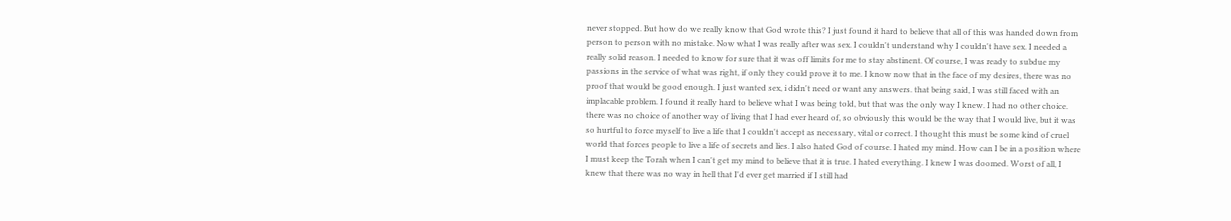never stopped. But how do we really know that God wrote this? I just found it hard to believe that all of this was handed down from person to person with no mistake. Now what I was really after was sex. I couldn't understand why I couldn't have sex. I needed a really solid reason. I needed to know for sure that it was off limits for me to stay abstinent. Of course, I was ready to subdue my passions in the service of what was right, if only they could prove it to me. I know now that in the face of my desires, there was no proof that would be good enough. I just wanted sex, i didn't need or want any answers. that being said, I was still faced with an implacable problem. I found it really hard to believe what I was being told, but that was the only way I knew. I had no other choice. there was no choice of another way of living that I had ever heard of, so obviously this would be the way that I would live, but it was so hurtful to force myself to live a life that I couldn't accept as necessary, vital or correct. I thought this must be some kind of cruel world that forces people to live a life of secrets and lies. I also hated God of course. I hated my mind. How can I be in a position where I must keep the Torah when I can't get my mind to believe that it is true. I hated everything. I knew I was doomed. Worst of all, I knew that there was no way in hell that I'd ever get married if I still had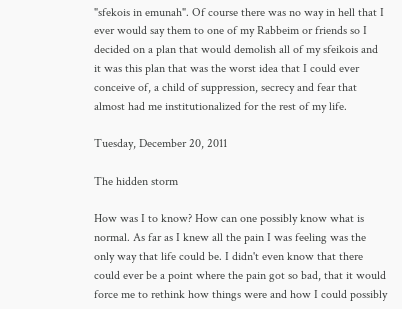"sfekois in emunah". Of course there was no way in hell that I ever would say them to one of my Rabbeim or friends so I decided on a plan that would demolish all of my sfeikois and it was this plan that was the worst idea that I could ever conceive of, a child of suppression, secrecy and fear that almost had me institutionalized for the rest of my life.

Tuesday, December 20, 2011

The hidden storm

How was I to know? How can one possibly know what is normal. As far as I knew all the pain I was feeling was the only way that life could be. I didn't even know that there could ever be a point where the pain got so bad, that it would force me to rethink how things were and how I could possibly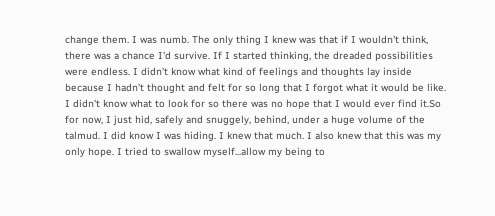change them. I was numb. The only thing I knew was that if I wouldn't think, there was a chance I'd survive. If I started thinking, the dreaded possibilities were endless. I didn't know what kind of feelings and thoughts lay inside because I hadn't thought and felt for so long that I forgot what it would be like. I didn't know what to look for so there was no hope that I would ever find it.So for now, I just hid, safely and snuggely, behind, under a huge volume of the talmud. I did know I was hiding. I knew that much. I also knew that this was my only hope. I tried to swallow myself...allow my being to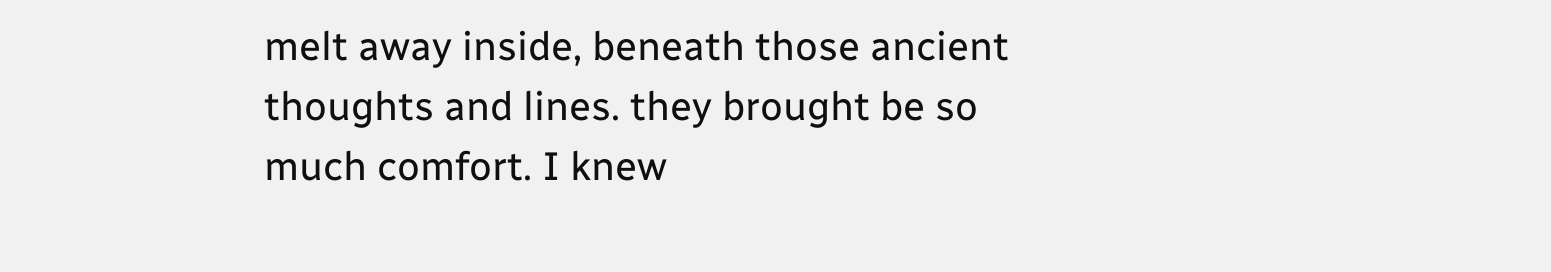melt away inside, beneath those ancient thoughts and lines. they brought be so much comfort. I knew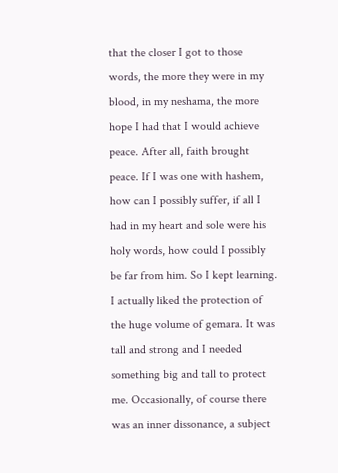that the closer I got to those words, the more they were in my blood, in my neshama, the more hope I had that I would achieve peace. After all, faith brought peace. If I was one with hashem, how can I possibly suffer, if all I had in my heart and sole were his holy words, how could I possibly be far from him. So I kept learning. I actually liked the protection of the huge volume of gemara. It was tall and strong and I needed something big and tall to protect me. Occasionally, of course there was an inner dissonance, a subject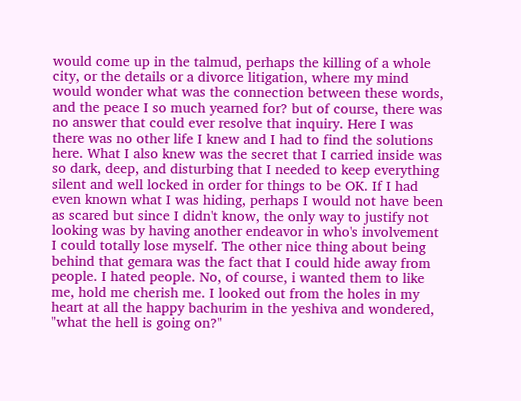would come up in the talmud, perhaps the killing of a whole city, or the details or a divorce litigation, where my mind would wonder what was the connection between these words, and the peace I so much yearned for? but of course, there was no answer that could ever resolve that inquiry. Here I was there was no other life I knew and I had to find the solutions here. What I also knew was the secret that I carried inside was so dark, deep, and disturbing that I needed to keep everything silent and well locked in order for things to be OK. If I had even known what I was hiding, perhaps I would not have been as scared but since I didn't know, the only way to justify not looking was by having another endeavor in who's involvement I could totally lose myself. The other nice thing about being behind that gemara was the fact that I could hide away from people. I hated people. No, of course, i wanted them to like me, hold me cherish me. I looked out from the holes in my heart at all the happy bachurim in the yeshiva and wondered, "what the hell is going on?"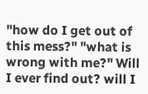"how do I get out of this mess?" "what is wrong with me?" Will I ever find out? will I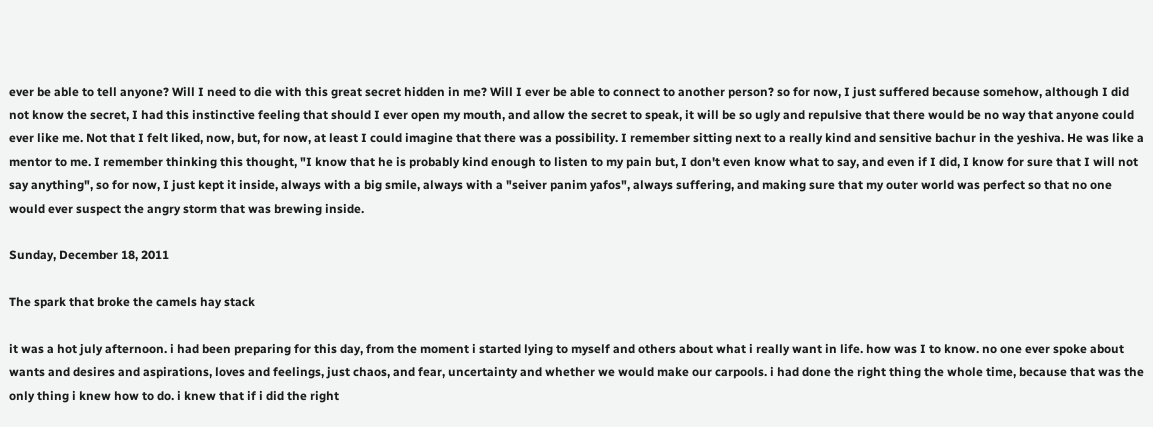ever be able to tell anyone? Will I need to die with this great secret hidden in me? Will I ever be able to connect to another person? so for now, I just suffered because somehow, although I did not know the secret, I had this instinctive feeling that should I ever open my mouth, and allow the secret to speak, it will be so ugly and repulsive that there would be no way that anyone could ever like me. Not that I felt liked, now, but, for now, at least I could imagine that there was a possibility. I remember sitting next to a really kind and sensitive bachur in the yeshiva. He was like a mentor to me. I remember thinking this thought, "I know that he is probably kind enough to listen to my pain but, I don't even know what to say, and even if I did, I know for sure that I will not say anything", so for now, I just kept it inside, always with a big smile, always with a "seiver panim yafos", always suffering, and making sure that my outer world was perfect so that no one would ever suspect the angry storm that was brewing inside.

Sunday, December 18, 2011

The spark that broke the camels hay stack

it was a hot july afternoon. i had been preparing for this day, from the moment i started lying to myself and others about what i really want in life. how was I to know. no one ever spoke about wants and desires and aspirations, loves and feelings, just chaos, and fear, uncertainty and whether we would make our carpools. i had done the right thing the whole time, because that was the only thing i knew how to do. i knew that if i did the right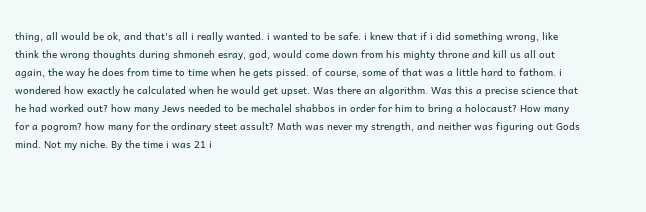thing, all would be ok, and that's all i really wanted. i wanted to be safe. i knew that if i did something wrong, like think the wrong thoughts during shmoneh esray, god, would come down from his mighty throne and kill us all out again, the way he does from time to time when he gets pissed. of course, some of that was a little hard to fathom. i wondered how exactly he calculated when he would get upset. Was there an algorithm. Was this a precise science that he had worked out? how many Jews needed to be mechalel shabbos in order for him to bring a holocaust? How many for a pogrom? how many for the ordinary steet assult? Math was never my strength, and neither was figuring out Gods mind. Not my niche. By the time i was 21 i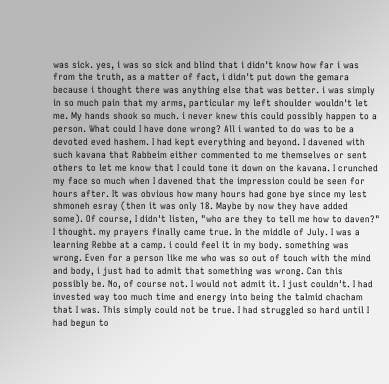was sick. yes, i was so sick and blind that i didn't know how far i was from the truth, as a matter of fact, i didn't put down the gemara because i thought there was anything else that was better. i was simply in so much pain that my arms, particular my left shoulder wouldn't let me. My hands shook so much. i never knew this could possibly happen to a person. What could I have done wrong? All i wanted to do was to be a devoted eved hashem. I had kept everything and beyond. I davened with such kavana that Rabbeim either commented to me themselves or sent others to let me know that I could tone it down on the kavana. I crunched my face so much when I davened that the impression could be seen for hours after. It was obvious how many hours had gone bye since my lest shmoneh esray (then it was only 18. Maybe by now they have added some). Of course, I didn't listen, "who are they to tell me how to daven?" I thought. my prayers finally came true. In the middle of July. I was a learning Rebbe at a camp. i could feel it in my body. something was wrong. Even for a person like me who was so out of touch with the mind and body, i just had to admit that something was wrong. Can this possibly be. No, of course not. I would not admit it. I just couldn't. I had invested way too much time and energy into being the talmid chacham that I was. This simply could not be true. I had struggled so hard until I had begun to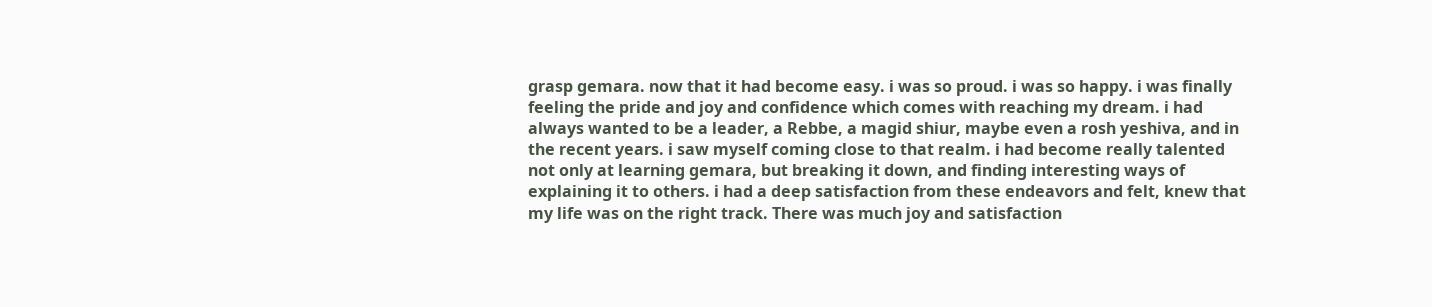grasp gemara. now that it had become easy. i was so proud. i was so happy. i was finally feeling the pride and joy and confidence which comes with reaching my dream. i had always wanted to be a leader, a Rebbe, a magid shiur, maybe even a rosh yeshiva, and in the recent years. i saw myself coming close to that realm. i had become really talented not only at learning gemara, but breaking it down, and finding interesting ways of explaining it to others. i had a deep satisfaction from these endeavors and felt, knew that my life was on the right track. There was much joy and satisfaction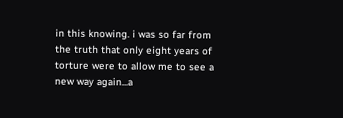in this knowing. i was so far from the truth that only eight years of torture were to allow me to see a new way again...a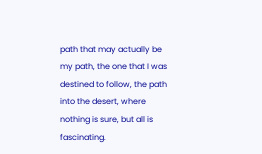path that may actually be my path, the one that I was destined to follow, the path into the desert, where nothing is sure, but all is fascinating.